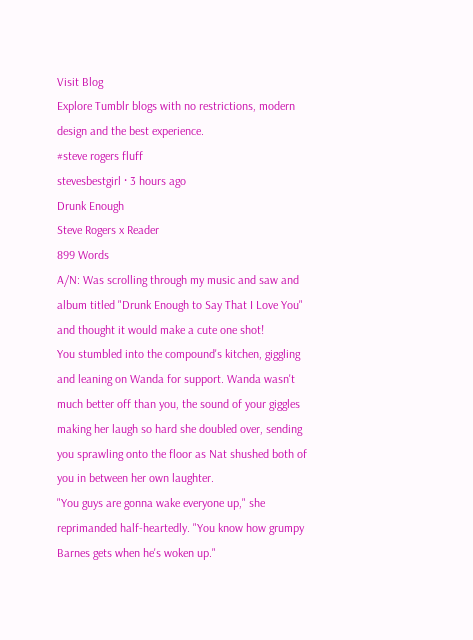Visit Blog
Explore Tumblr blogs with no restrictions, modern design and the best experience.
#steve rogers fluff
stevesbestgirl · 3 hours ago
Drunk Enough
Steve Rogers x Reader
899 Words
A/N: Was scrolling through my music and saw and album titled "Drunk Enough to Say That I Love You" and thought it would make a cute one shot!
You stumbled into the compound's kitchen, giggling and leaning on Wanda for support. Wanda wasn't much better off than you, the sound of your giggles making her laugh so hard she doubled over, sending you sprawling onto the floor as Nat shushed both of you in between her own laughter.
"You guys are gonna wake everyone up," she reprimanded half-heartedly. "You know how grumpy Barnes gets when he's woken up."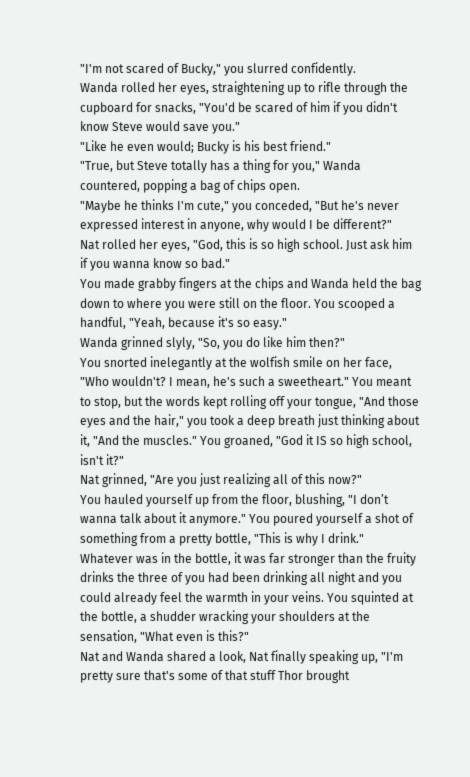"I'm not scared of Bucky," you slurred confidently.
Wanda rolled her eyes, straightening up to rifle through the cupboard for snacks, "You'd be scared of him if you didn't know Steve would save you."
"Like he even would; Bucky is his best friend."
"True, but Steve totally has a thing for you," Wanda countered, popping a bag of chips open.
"Maybe he thinks I'm cute," you conceded, "But he's never expressed interest in anyone, why would I be different?"
Nat rolled her eyes, "God, this is so high school. Just ask him if you wanna know so bad."
You made grabby fingers at the chips and Wanda held the bag down to where you were still on the floor. You scooped a handful, "Yeah, because it's so easy."
Wanda grinned slyly, "So, you do like him then?"
You snorted inelegantly at the wolfish smile on her face, "Who wouldn't? I mean, he's such a sweetheart." You meant to stop, but the words kept rolling off your tongue, "And those eyes and the hair," you took a deep breath just thinking about it, "And the muscles." You groaned, "God it IS so high school, isn't it?"
Nat grinned, "Are you just realizing all of this now?"
You hauled yourself up from the floor, blushing, "I don’t wanna talk about it anymore." You poured yourself a shot of something from a pretty bottle, "This is why I drink."
Whatever was in the bottle, it was far stronger than the fruity drinks the three of you had been drinking all night and you could already feel the warmth in your veins. You squinted at the bottle, a shudder wracking your shoulders at the sensation, "What even is this?"
Nat and Wanda shared a look, Nat finally speaking up, "I'm pretty sure that's some of that stuff Thor brought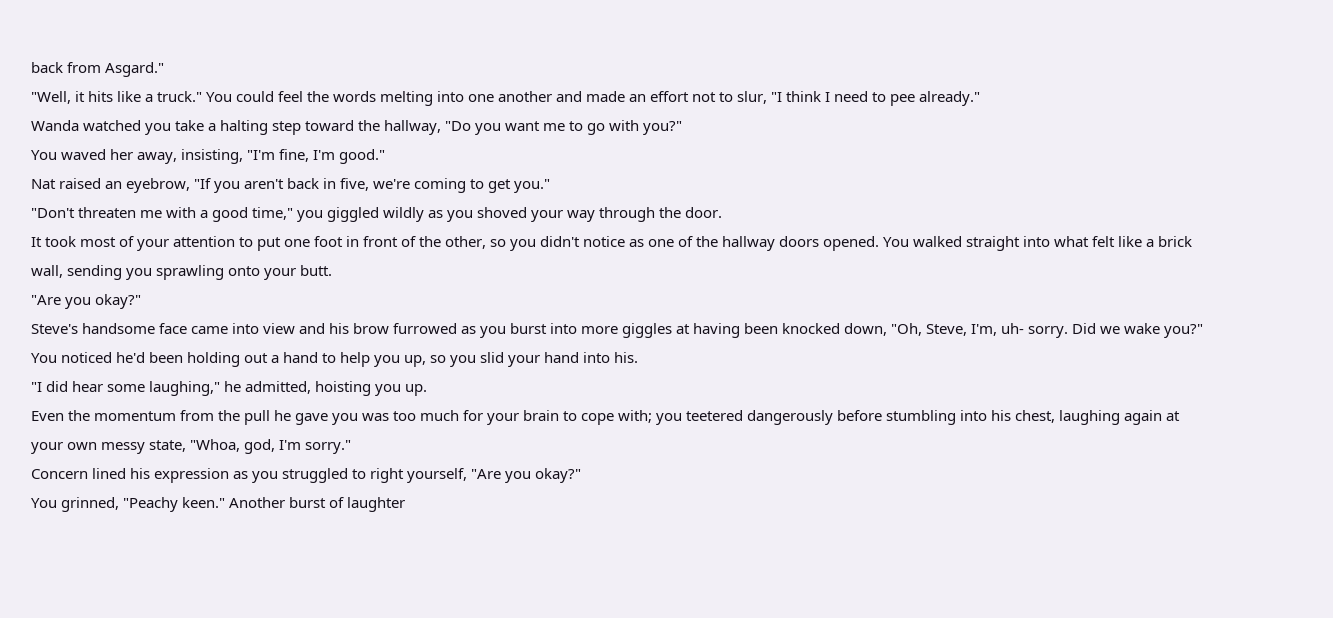back from Asgard."
"Well, it hits like a truck." You could feel the words melting into one another and made an effort not to slur, "I think I need to pee already."
Wanda watched you take a halting step toward the hallway, "Do you want me to go with you?"
You waved her away, insisting, "I'm fine, I'm good."
Nat raised an eyebrow, "If you aren't back in five, we're coming to get you."
"Don't threaten me with a good time," you giggled wildly as you shoved your way through the door.
It took most of your attention to put one foot in front of the other, so you didn't notice as one of the hallway doors opened. You walked straight into what felt like a brick wall, sending you sprawling onto your butt.
"Are you okay?"
Steve's handsome face came into view and his brow furrowed as you burst into more giggles at having been knocked down, "Oh, Steve, I'm, uh- sorry. Did we wake you?"
You noticed he'd been holding out a hand to help you up, so you slid your hand into his.
"I did hear some laughing," he admitted, hoisting you up.
Even the momentum from the pull he gave you was too much for your brain to cope with; you teetered dangerously before stumbling into his chest, laughing again at your own messy state, "Whoa, god, I'm sorry."
Concern lined his expression as you struggled to right yourself, "Are you okay?"
You grinned, "Peachy keen." Another burst of laughter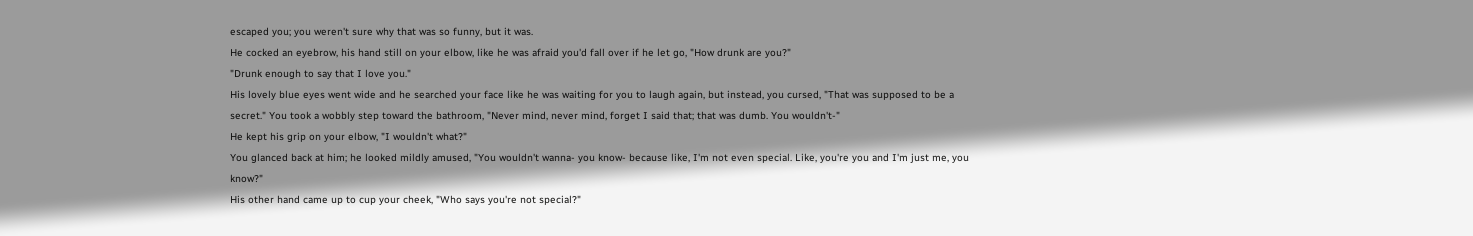escaped you; you weren't sure why that was so funny, but it was.
He cocked an eyebrow, his hand still on your elbow, like he was afraid you'd fall over if he let go, "How drunk are you?"
"Drunk enough to say that I love you."
His lovely blue eyes went wide and he searched your face like he was waiting for you to laugh again, but instead, you cursed, "That was supposed to be a secret." You took a wobbly step toward the bathroom, "Never mind, never mind, forget I said that; that was dumb. You wouldn't-"
He kept his grip on your elbow, "I wouldn't what?"
You glanced back at him; he looked mildly amused, "You wouldn't wanna- you know- because like, I'm not even special. Like, you're you and I'm just me, you know?"
His other hand came up to cup your cheek, "Who says you're not special?"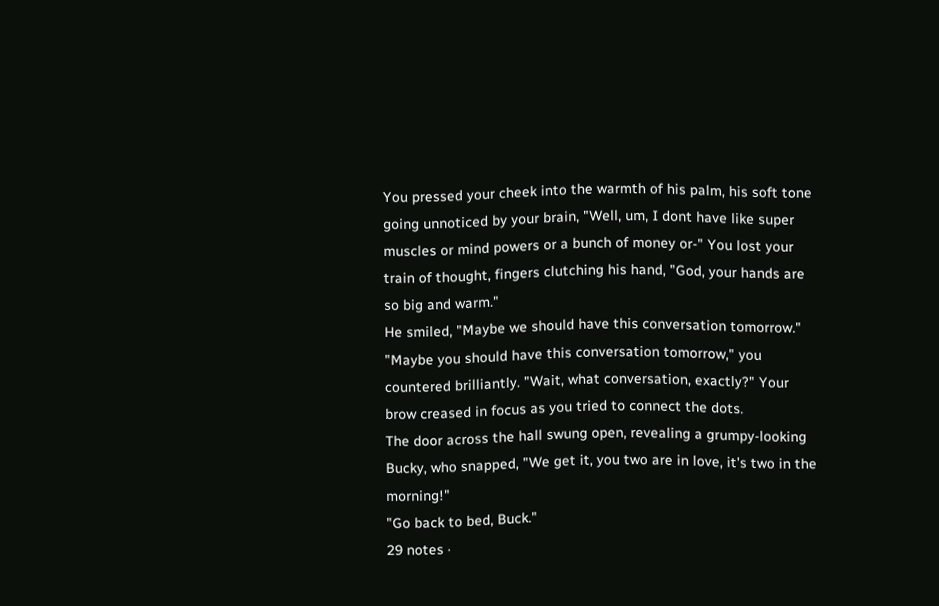You pressed your cheek into the warmth of his palm, his soft tone going unnoticed by your brain, "Well, um, I dont have like super muscles or mind powers or a bunch of money or-" You lost your train of thought, fingers clutching his hand, "God, your hands are so big and warm."
He smiled, "Maybe we should have this conversation tomorrow."
"Maybe you should have this conversation tomorrow," you countered brilliantly. "Wait, what conversation, exactly?" Your brow creased in focus as you tried to connect the dots.
The door across the hall swung open, revealing a grumpy-looking Bucky, who snapped, "We get it, you two are in love, it's two in the morning!"
"Go back to bed, Buck."
29 notes ·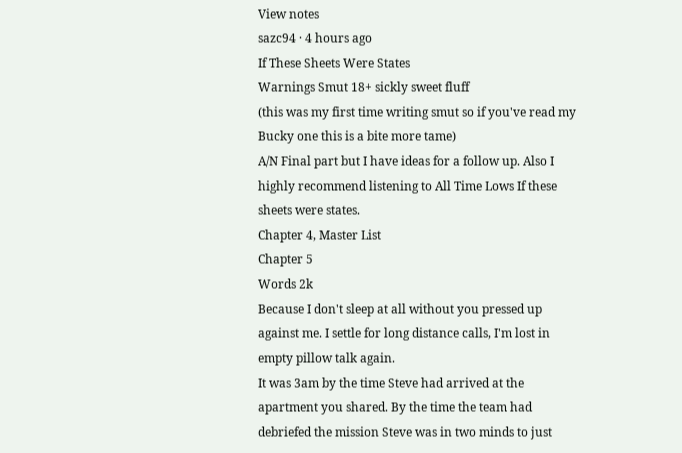View notes
sazc94 · 4 hours ago
If These Sheets Were States
Warnings Smut 18+ sickly sweet fluff
(this was my first time writing smut so if you've read my Bucky one this is a bite more tame)
A/N Final part but I have ideas for a follow up. Also I highly recommend listening to All Time Lows If these sheets were states.
Chapter 4, Master List
Chapter 5
Words 2k
Because I don't sleep at all without you pressed up against me. I settle for long distance calls, I'm lost in empty pillow talk again.
It was 3am by the time Steve had arrived at the apartment you shared. By the time the team had debriefed the mission Steve was in two minds to just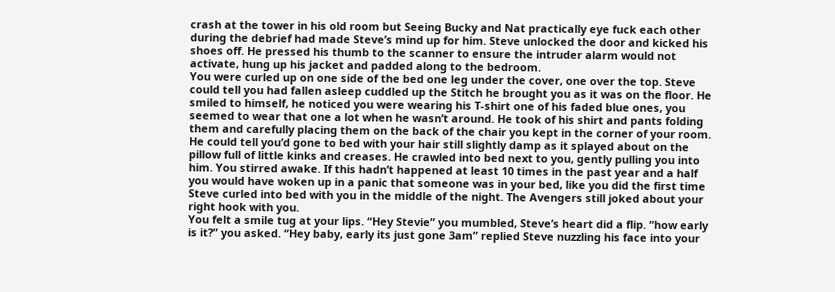crash at the tower in his old room but Seeing Bucky and Nat practically eye fuck each other during the debrief had made Steve’s mind up for him. Steve unlocked the door and kicked his shoes off. He pressed his thumb to the scanner to ensure the intruder alarm would not activate, hung up his jacket and padded along to the bedroom.
You were curled up on one side of the bed one leg under the cover, one over the top. Steve could tell you had fallen asleep cuddled up the Stitch he brought you as it was on the floor. He smiled to himself, he noticed you were wearing his T-shirt one of his faded blue ones, you seemed to wear that one a lot when he wasn’t around. He took of his shirt and pants folding them and carefully placing them on the back of the chair you kept in the corner of your room. He could tell you’d gone to bed with your hair still slightly damp as it splayed about on the pillow full of little kinks and creases. He crawled into bed next to you, gently pulling you into him. You stirred awake. If this hadn’t happened at least 10 times in the past year and a half you would have woken up in a panic that someone was in your bed, like you did the first time Steve curled into bed with you in the middle of the night. The Avengers still joked about your right hook with you.
You felt a smile tug at your lips. “Hey Stevie” you mumbled, Steve’s heart did a flip. “how early is it?” you asked. “Hey baby, early its just gone 3am” replied Steve nuzzling his face into your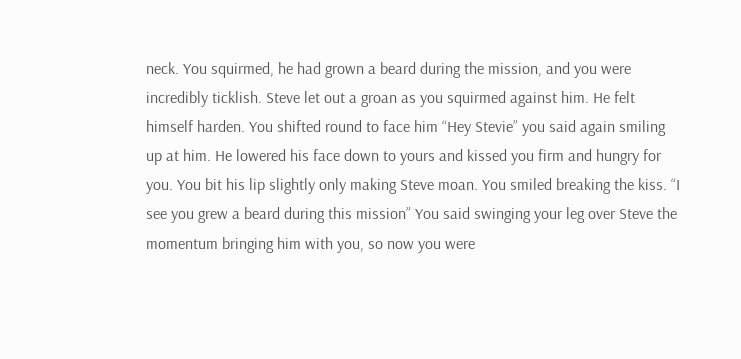neck. You squirmed, he had grown a beard during the mission, and you were incredibly ticklish. Steve let out a groan as you squirmed against him. He felt himself harden. You shifted round to face him “Hey Stevie” you said again smiling up at him. He lowered his face down to yours and kissed you firm and hungry for you. You bit his lip slightly only making Steve moan. You smiled breaking the kiss. “I see you grew a beard during this mission” You said swinging your leg over Steve the momentum bringing him with you, so now you were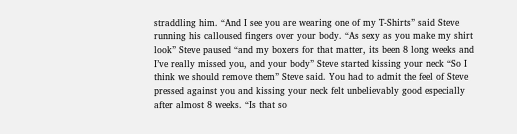straddling him. “And I see you are wearing one of my T-Shirts” said Steve running his calloused fingers over your body. “As sexy as you make my shirt look” Steve paused “and my boxers for that matter, its been 8 long weeks and I’ve really missed you, and your body” Steve started kissing your neck “So I think we should remove them” Steve said. You had to admit the feel of Steve pressed against you and kissing your neck felt unbelievably good especially after almost 8 weeks. “Is that so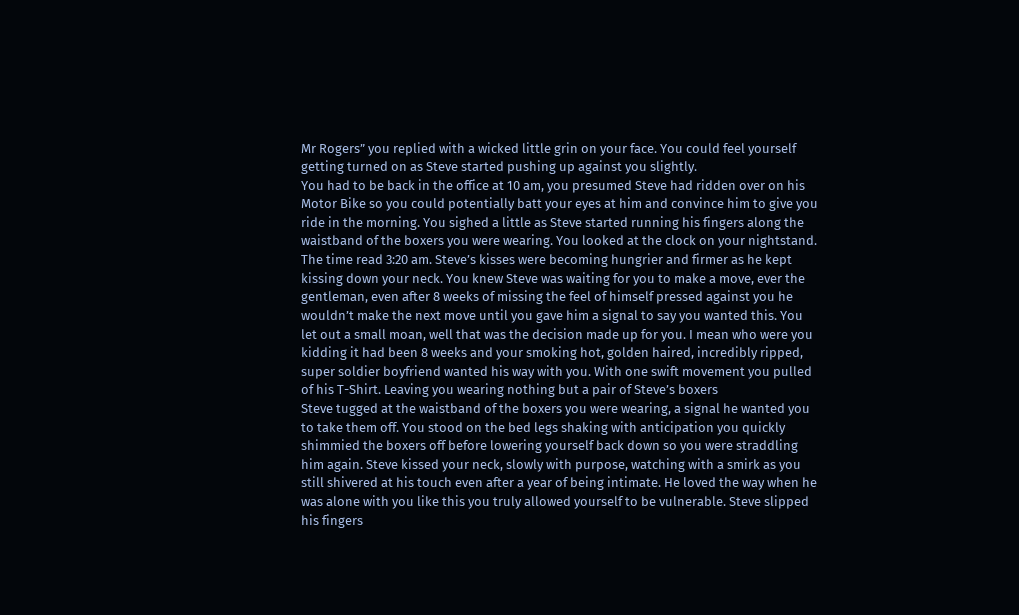Mr Rogers” you replied with a wicked little grin on your face. You could feel yourself getting turned on as Steve started pushing up against you slightly.
You had to be back in the office at 10 am, you presumed Steve had ridden over on his Motor Bike so you could potentially batt your eyes at him and convince him to give you ride in the morning. You sighed a little as Steve started running his fingers along the waistband of the boxers you were wearing. You looked at the clock on your nightstand. The time read 3:20 am. Steve’s kisses were becoming hungrier and firmer as he kept kissing down your neck. You knew Steve was waiting for you to make a move, ever the gentleman, even after 8 weeks of missing the feel of himself pressed against you he wouldn’t make the next move until you gave him a signal to say you wanted this. You let out a small moan, well that was the decision made up for you. I mean who were you kidding it had been 8 weeks and your smoking hot, golden haired, incredibly ripped, super soldier boyfriend wanted his way with you. With one swift movement you pulled of his T-Shirt. Leaving you wearing nothing but a pair of Steve’s boxers
Steve tugged at the waistband of the boxers you were wearing, a signal he wanted you to take them off. You stood on the bed legs shaking with anticipation you quickly shimmied the boxers off before lowering yourself back down so you were straddling him again. Steve kissed your neck, slowly with purpose, watching with a smirk as you still shivered at his touch even after a year of being intimate. He loved the way when he was alone with you like this you truly allowed yourself to be vulnerable. Steve slipped his fingers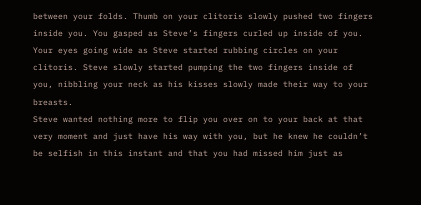between your folds. Thumb on your clitoris slowly pushed two fingers inside you. You gasped as Steve’s fingers curled up inside of you. Your eyes going wide as Steve started rubbing circles on your clitoris. Steve slowly started pumping the two fingers inside of you, nibbling your neck as his kisses slowly made their way to your breasts.
Steve wanted nothing more to flip you over on to your back at that very moment and just have his way with you, but he knew he couldn’t be selfish in this instant and that you had missed him just as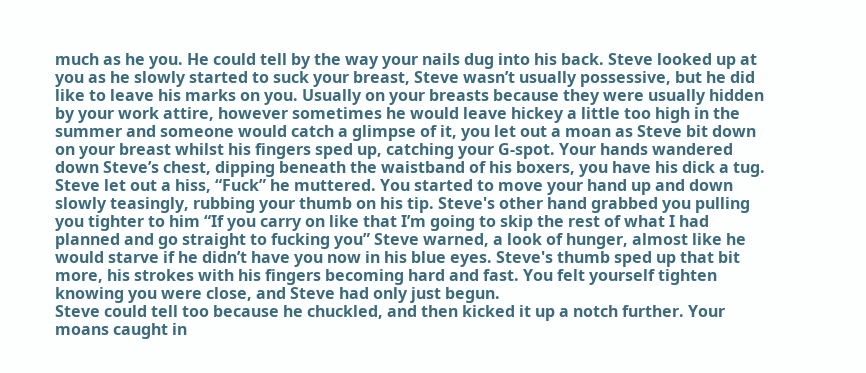much as he you. He could tell by the way your nails dug into his back. Steve looked up at you as he slowly started to suck your breast, Steve wasn’t usually possessive, but he did like to leave his marks on you. Usually on your breasts because they were usually hidden by your work attire, however sometimes he would leave hickey a little too high in the summer and someone would catch a glimpse of it, you let out a moan as Steve bit down on your breast whilst his fingers sped up, catching your G-spot. Your hands wandered down Steve’s chest, dipping beneath the waistband of his boxers, you have his dick a tug. Steve let out a hiss, “Fuck” he muttered. You started to move your hand up and down slowly teasingly, rubbing your thumb on his tip. Steve's other hand grabbed you pulling you tighter to him “If you carry on like that I’m going to skip the rest of what I had planned and go straight to fucking you” Steve warned, a look of hunger, almost like he would starve if he didn’t have you now in his blue eyes. Steve's thumb sped up that bit more, his strokes with his fingers becoming hard and fast. You felt yourself tighten knowing you were close, and Steve had only just begun.
Steve could tell too because he chuckled, and then kicked it up a notch further. Your moans caught in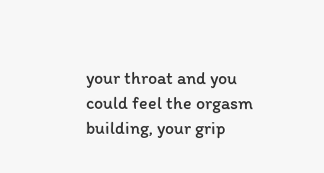your throat and you could feel the orgasm building, your grip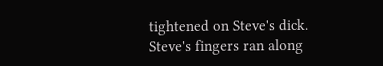tightened on Steve's dick. Steve's fingers ran along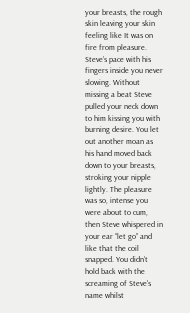your breasts, the rough skin leaving your skin feeling like It was on fire from pleasure. Steve’s pace with his fingers inside you never slowing. Without missing a beat Steve pulled your neck down to him kissing you with burning desire. You let out another moan as his hand moved back down to your breasts, stroking your nipple lightly. The pleasure was so, intense you were about to cum, then Steve whispered in your ear “let go” and like that the coil snapped. You didn’t hold back with the screaming of Steve's name whilst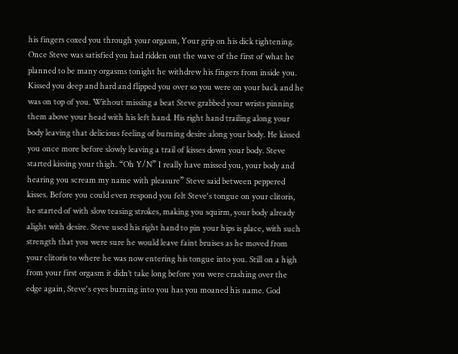his fingers coxed you through your orgasm, Your grip on his dick tightening.
Once Steve was satisfied you had ridden out the wave of the first of what he planned to be many orgasms tonight he withdrew his fingers from inside you. Kissed you deep and hard and flipped you over so you were on your back and he was on top of you. Without missing a beat Steve grabbed your wrists pinning them above your head with his left hand. His right hand trailing along your body leaving that delicious feeling of burning desire along your body. He kissed you once more before slowly leaving a trail of kisses down your body. Steve started kissing your thigh. “Oh Y/N” I really have missed you, your body and hearing you scream my name with pleasure” Steve said between peppered kisses. Before you could even respond you felt Steve's tongue on your clitoris, he started of with slow teasing strokes, making you squirm, your body already alight with desire. Steve used his right hand to pin your hips is place, with such strength that you were sure he would leave faint bruises as he moved from your clitoris to where he was now entering his tongue into you. Still on a high from your first orgasm it didn’t take long before you were crashing over the edge again, Steve's eyes burning into you has you moaned his name. God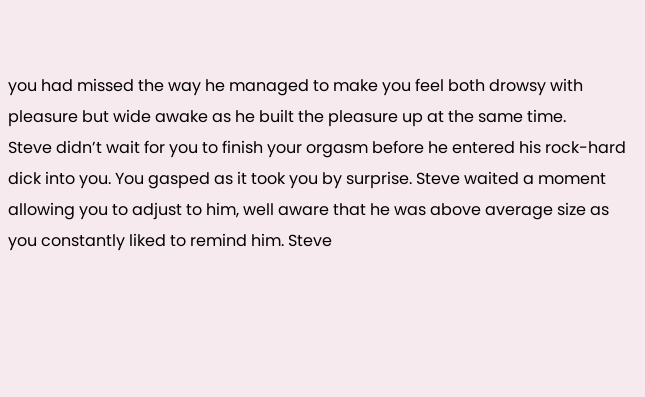you had missed the way he managed to make you feel both drowsy with pleasure but wide awake as he built the pleasure up at the same time.
Steve didn’t wait for you to finish your orgasm before he entered his rock-hard dick into you. You gasped as it took you by surprise. Steve waited a moment allowing you to adjust to him, well aware that he was above average size as you constantly liked to remind him. Steve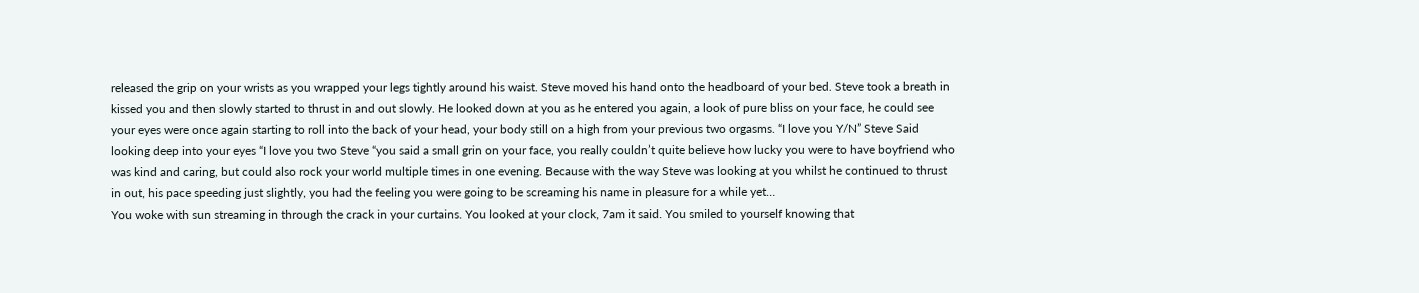released the grip on your wrists as you wrapped your legs tightly around his waist. Steve moved his hand onto the headboard of your bed. Steve took a breath in kissed you and then slowly started to thrust in and out slowly. He looked down at you as he entered you again, a look of pure bliss on your face, he could see your eyes were once again starting to roll into the back of your head, your body still on a high from your previous two orgasms. “I love you Y/N” Steve Said looking deep into your eyes “I love you two Steve “you said a small grin on your face, you really couldn’t quite believe how lucky you were to have boyfriend who was kind and caring, but could also rock your world multiple times in one evening. Because with the way Steve was looking at you whilst he continued to thrust in out, his pace speeding just slightly, you had the feeling you were going to be screaming his name in pleasure for a while yet…
You woke with sun streaming in through the crack in your curtains. You looked at your clock, 7am it said. You smiled to yourself knowing that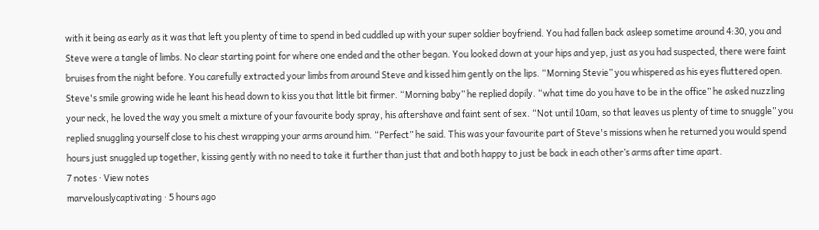with it being as early as it was that left you plenty of time to spend in bed cuddled up with your super soldier boyfriend. You had fallen back asleep sometime around 4:30, you and Steve were a tangle of limbs. No clear starting point for where one ended and the other began. You looked down at your hips and yep, just as you had suspected, there were faint bruises from the night before. You carefully extracted your limbs from around Steve and kissed him gently on the lips. “Morning Stevie” you whispered as his eyes fluttered open. Steve's smile growing wide he leant his head down to kiss you that little bit firmer. “Morning baby” he replied dopily. “what time do you have to be in the office” he asked nuzzling your neck, he loved the way you smelt a mixture of your favourite body spray, his aftershave and faint sent of sex. “Not until 10am, so that leaves us plenty of time to snuggle” you replied snuggling yourself close to his chest wrapping your arms around him. “Perfect” he said. This was your favourite part of Steve's missions when he returned you would spend hours just snuggled up together, kissing gently with no need to take it further than just that and both happy to just be back in each other’s arms after time apart.
7 notes · View notes
marvelouslycaptivating · 5 hours ago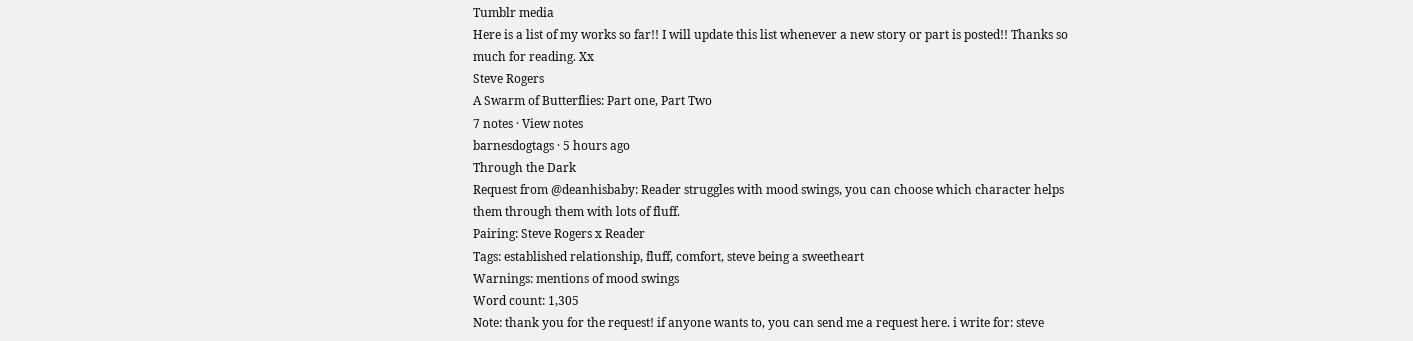Tumblr media
Here is a list of my works so far!! I will update this list whenever a new story or part is posted!! Thanks so much for reading. Xx
Steve Rogers
A Swarm of Butterflies: Part one, Part Two
7 notes · View notes
barnesdogtags · 5 hours ago
Through the Dark
Request from @deanhisbaby: Reader struggles with mood swings, you can choose which character helps them through them with lots of fluff.
Pairing: Steve Rogers x Reader
Tags: established relationship, fluff, comfort, steve being a sweetheart
Warnings: mentions of mood swings
Word count: 1,305
Note: thank you for the request! if anyone wants to, you can send me a request here. i write for: steve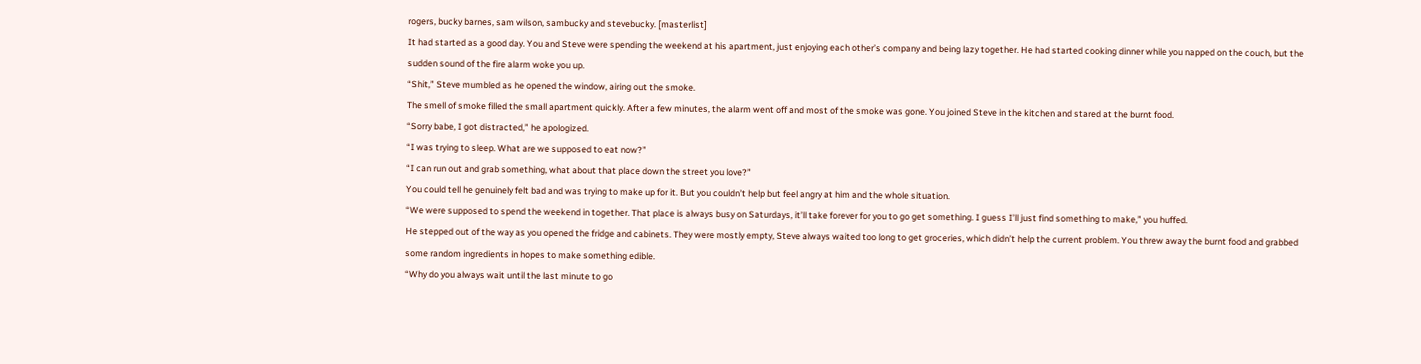rogers, bucky barnes, sam wilson, sambucky and stevebucky. [masterlist]
It had started as a good day. You and Steve were spending the weekend at his apartment, just enjoying each other’s company and being lazy together. He had started cooking dinner while you napped on the couch, but the sudden sound of the fire alarm woke you up.
“Shit,” Steve mumbled as he opened the window, airing out the smoke.
The smell of smoke filled the small apartment quickly. After a few minutes, the alarm went off and most of the smoke was gone. You joined Steve in the kitchen and stared at the burnt food.
“Sorry babe, I got distracted,” he apologized.
“I was trying to sleep. What are we supposed to eat now?”
“I can run out and grab something, what about that place down the street you love?”
You could tell he genuinely felt bad and was trying to make up for it. But you couldn’t help but feel angry at him and the whole situation.
“We were supposed to spend the weekend in together. That place is always busy on Saturdays, it’ll take forever for you to go get something. I guess I’ll just find something to make,” you huffed.
He stepped out of the way as you opened the fridge and cabinets. They were mostly empty, Steve always waited too long to get groceries, which didn’t help the current problem. You threw away the burnt food and grabbed some random ingredients in hopes to make something edible.
“Why do you always wait until the last minute to go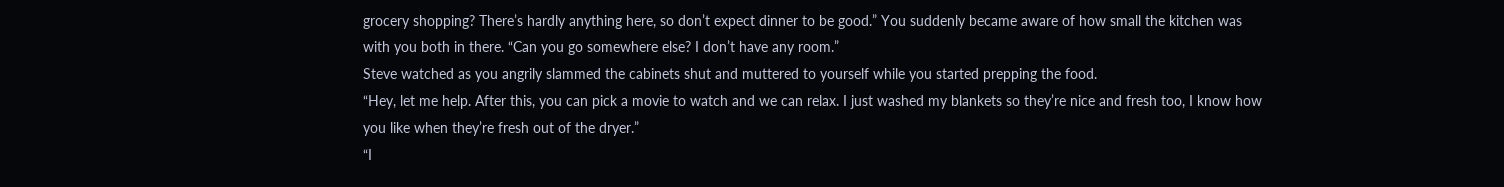grocery shopping? There’s hardly anything here, so don’t expect dinner to be good.” You suddenly became aware of how small the kitchen was with you both in there. “Can you go somewhere else? I don’t have any room.”
Steve watched as you angrily slammed the cabinets shut and muttered to yourself while you started prepping the food.
“Hey, let me help. After this, you can pick a movie to watch and we can relax. I just washed my blankets so they’re nice and fresh too, I know how you like when they’re fresh out of the dryer.”
“I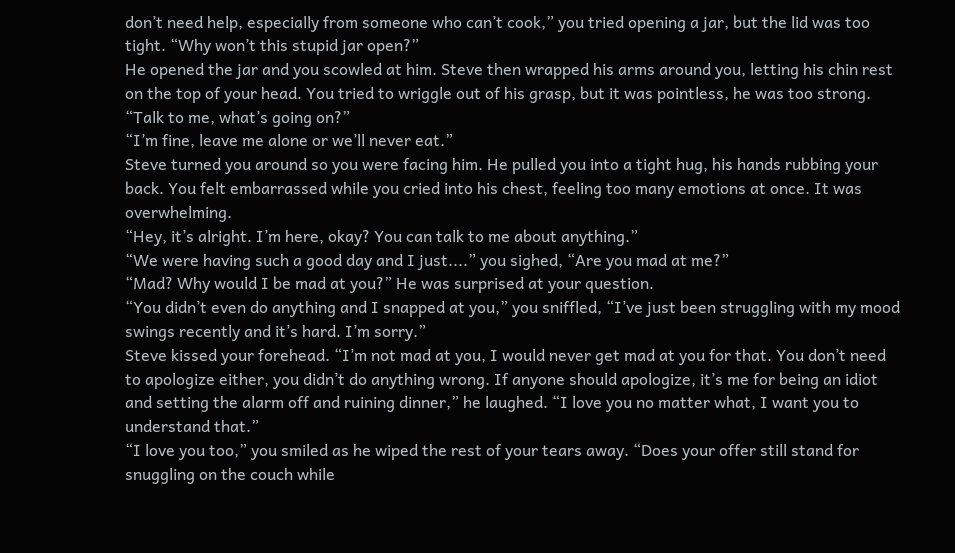don’t need help, especially from someone who can’t cook,” you tried opening a jar, but the lid was too tight. “Why won’t this stupid jar open?”
He opened the jar and you scowled at him. Steve then wrapped his arms around you, letting his chin rest on the top of your head. You tried to wriggle out of his grasp, but it was pointless, he was too strong.
“Talk to me, what’s going on?”
“I’m fine, leave me alone or we’ll never eat.”
Steve turned you around so you were facing him. He pulled you into a tight hug, his hands rubbing your back. You felt embarrassed while you cried into his chest, feeling too many emotions at once. It was overwhelming.
“Hey, it’s alright. I’m here, okay? You can talk to me about anything.”
“We were having such a good day and I just....” you sighed, “Are you mad at me?”
“Mad? Why would I be mad at you?” He was surprised at your question.
“You didn’t even do anything and I snapped at you,” you sniffled, “I’ve just been struggling with my mood swings recently and it’s hard. I’m sorry.”
Steve kissed your forehead. “I’m not mad at you, I would never get mad at you for that. You don’t need to apologize either, you didn’t do anything wrong. If anyone should apologize, it’s me for being an idiot and setting the alarm off and ruining dinner,” he laughed. “I love you no matter what, I want you to understand that.”
“I love you too,” you smiled as he wiped the rest of your tears away. “Does your offer still stand for snuggling on the couch while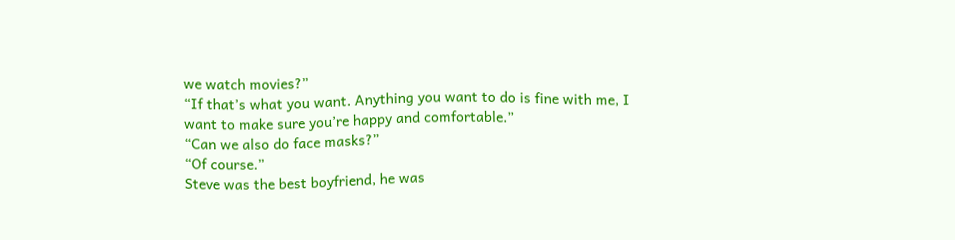we watch movies?”
“If that’s what you want. Anything you want to do is fine with me, I want to make sure you’re happy and comfortable.”
“Can we also do face masks?”
“Of course.”
Steve was the best boyfriend, he was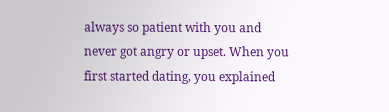always so patient with you and never got angry or upset. When you first started dating, you explained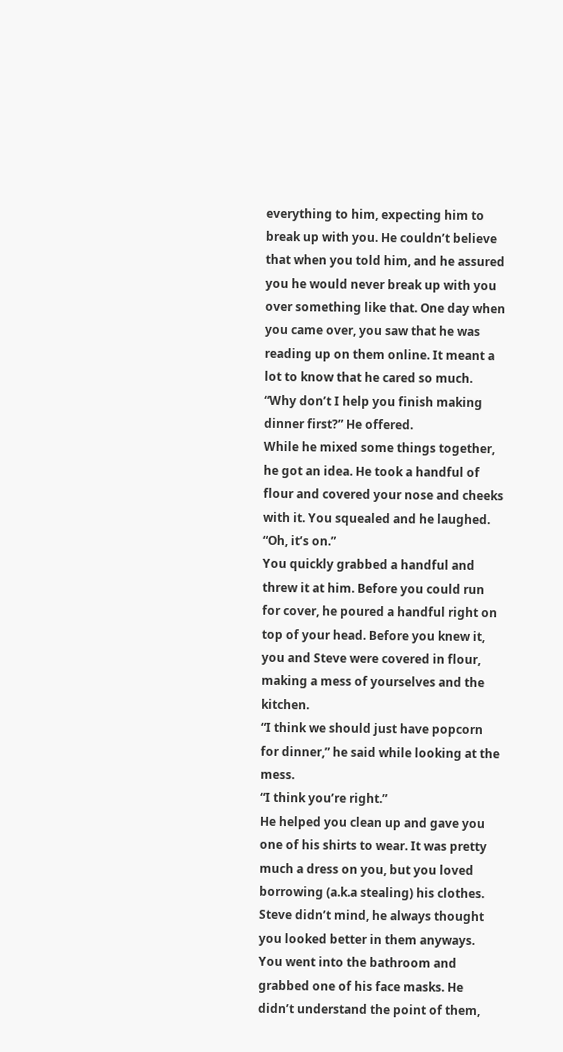everything to him, expecting him to break up with you. He couldn’t believe that when you told him, and he assured you he would never break up with you over something like that. One day when you came over, you saw that he was reading up on them online. It meant a lot to know that he cared so much.
“Why don’t I help you finish making dinner first?” He offered.
While he mixed some things together, he got an idea. He took a handful of flour and covered your nose and cheeks with it. You squealed and he laughed.
“Oh, it’s on.”
You quickly grabbed a handful and threw it at him. Before you could run for cover, he poured a handful right on top of your head. Before you knew it, you and Steve were covered in flour, making a mess of yourselves and the kitchen.
“I think we should just have popcorn for dinner,” he said while looking at the mess.
“I think you’re right.”
He helped you clean up and gave you one of his shirts to wear. It was pretty much a dress on you, but you loved borrowing (a.k.a stealing) his clothes. Steve didn’t mind, he always thought you looked better in them anyways. You went into the bathroom and grabbed one of his face masks. He didn’t understand the point of them,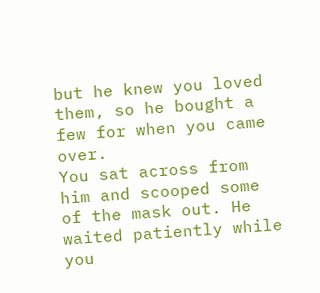but he knew you loved them, so he bought a few for when you came over.
You sat across from him and scooped some of the mask out. He waited patiently while you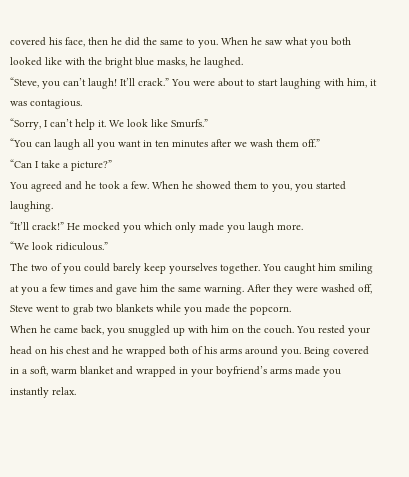covered his face, then he did the same to you. When he saw what you both looked like with the bright blue masks, he laughed.
“Steve, you can’t laugh! It’ll crack.” You were about to start laughing with him, it was contagious.
“Sorry, I can’t help it. We look like Smurfs.”
“You can laugh all you want in ten minutes after we wash them off.”
“Can I take a picture?”
You agreed and he took a few. When he showed them to you, you started laughing.
“It’ll crack!” He mocked you which only made you laugh more.
“We look ridiculous.”
The two of you could barely keep yourselves together. You caught him smiling at you a few times and gave him the same warning. After they were washed off, Steve went to grab two blankets while you made the popcorn.
When he came back, you snuggled up with him on the couch. You rested your head on his chest and he wrapped both of his arms around you. Being covered in a soft, warm blanket and wrapped in your boyfriend’s arms made you instantly relax.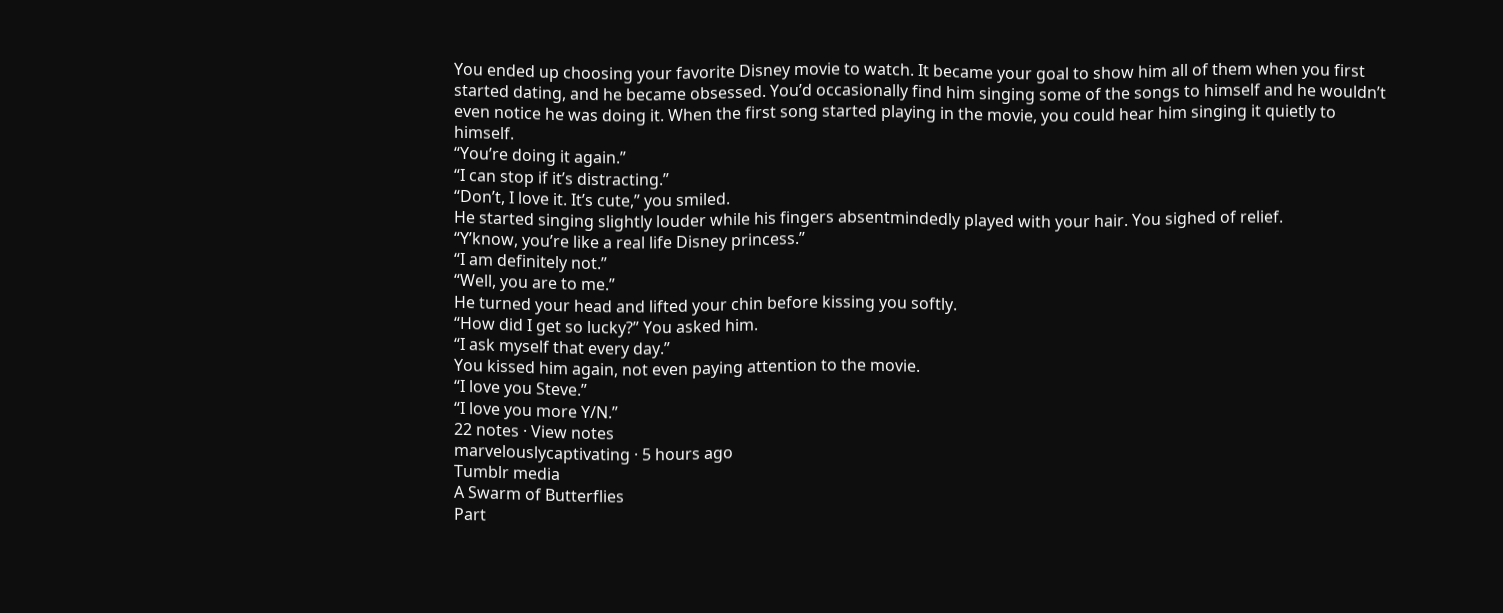You ended up choosing your favorite Disney movie to watch. It became your goal to show him all of them when you first started dating, and he became obsessed. You’d occasionally find him singing some of the songs to himself and he wouldn’t even notice he was doing it. When the first song started playing in the movie, you could hear him singing it quietly to himself.
“You’re doing it again.”
“I can stop if it’s distracting.”
“Don’t, I love it. It’s cute,” you smiled.
He started singing slightly louder while his fingers absentmindedly played with your hair. You sighed of relief.
“Y’know, you’re like a real life Disney princess.”
“I am definitely not.”
“Well, you are to me.”
He turned your head and lifted your chin before kissing you softly.
“How did I get so lucky?” You asked him.
“I ask myself that every day.”
You kissed him again, not even paying attention to the movie.
“I love you Steve.”
“I love you more Y/N.”
22 notes · View notes
marvelouslycaptivating · 5 hours ago
Tumblr media
A Swarm of Butterflies
Part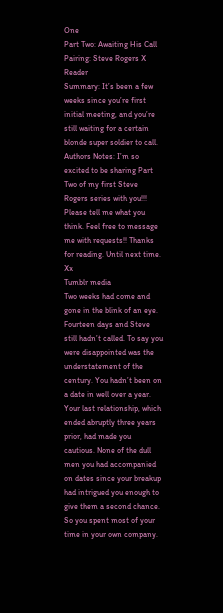One
Part Two: Awaiting His Call
Pairing: Steve Rogers X Reader
Summary: It’s been a few weeks since you’re first initial meeting, and you’re still waiting for a certain blonde super soldier to call.
Authors Notes: I’m so excited to be sharing Part Two of my first Steve Rogers series with you!!! Please tell me what you think. Feel free to message me with requests!! Thanks for reading. Until next time. Xx
Tumblr media
Two weeks had come and gone in the blink of an eye. Fourteen days and Steve still hadn’t called. To say you were disappointed was the understatement of the century. You hadn’t been on a date in well over a year. Your last relationship, which ended abruptly three years prior, had made you cautious. None of the dull men you had accompanied on dates since your breakup had intrigued you enough to give them a second chance. So you spent most of your time in your own company.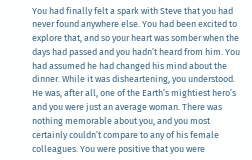You had finally felt a spark with Steve that you had never found anywhere else. You had been excited to explore that, and so your heart was somber when the days had passed and you hadn’t heard from him. You had assumed he had changed his mind about the dinner. While it was disheartening, you understood. He was, after all, one of the Earth’s mightiest hero’s and you were just an average woman. There was nothing memorable about you, and you most certainly couldn’t compare to any of his female colleagues. You were positive that you were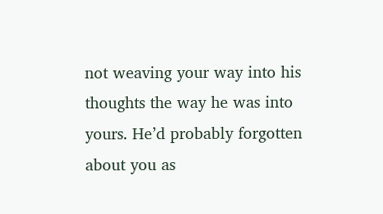not weaving your way into his thoughts the way he was into yours. He’d probably forgotten about you as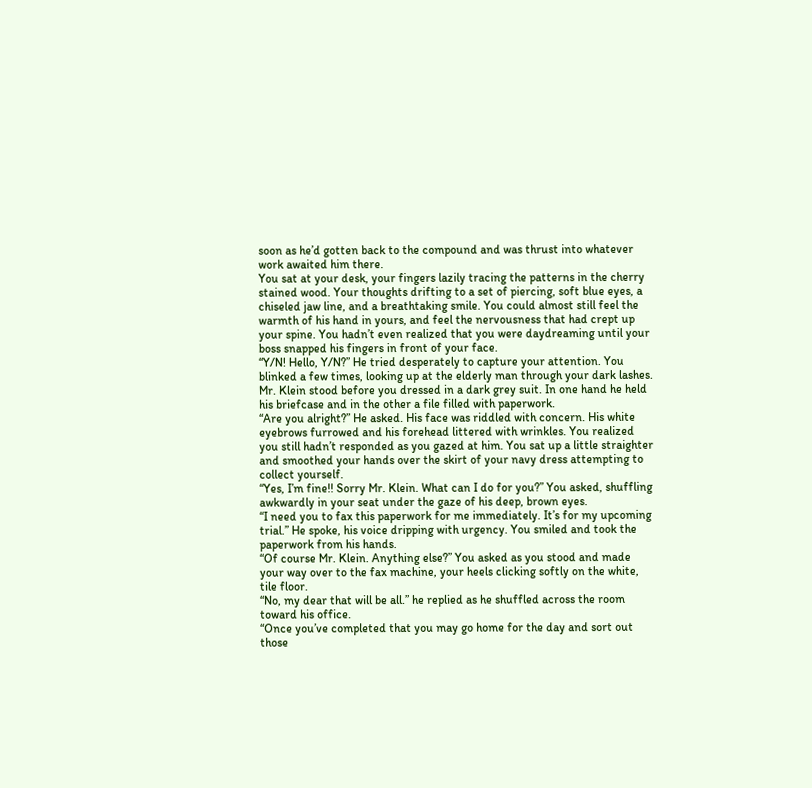soon as he’d gotten back to the compound and was thrust into whatever work awaited him there.
You sat at your desk, your fingers lazily tracing the patterns in the cherry stained wood. Your thoughts drifting to a set of piercing, soft blue eyes, a chiseled jaw line, and a breathtaking smile. You could almost still feel the warmth of his hand in yours, and feel the nervousness that had crept up your spine. You hadn’t even realized that you were daydreaming until your boss snapped his fingers in front of your face.
“Y/N! Hello, Y/N?” He tried desperately to capture your attention. You blinked a few times, looking up at the elderly man through your dark lashes. Mr. Klein stood before you dressed in a dark grey suit. In one hand he held his briefcase and in the other a file filled with paperwork.
“Are you alright?” He asked. His face was riddled with concern. His white eyebrows furrowed and his forehead littered with wrinkles. You realized you still hadn’t responded as you gazed at him. You sat up a little straighter and smoothed your hands over the skirt of your navy dress attempting to collect yourself.
“Yes, I’m fine!! Sorry Mr. Klein. What can I do for you?” You asked, shuffling awkwardly in your seat under the gaze of his deep, brown eyes.
“I need you to fax this paperwork for me immediately. It’s for my upcoming trial.” He spoke, his voice dripping with urgency. You smiled and took the paperwork from his hands.
“Of course Mr. Klein. Anything else?” You asked as you stood and made your way over to the fax machine, your heels clicking softly on the white, tile floor.
“No, my dear that will be all.” he replied as he shuffled across the room toward his office.
“Once you’ve completed that you may go home for the day and sort out those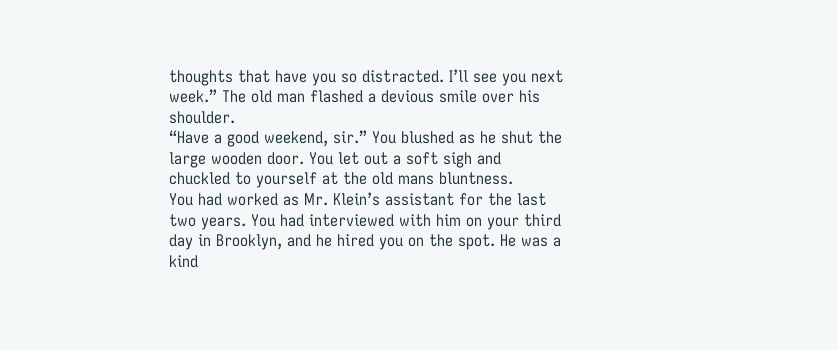thoughts that have you so distracted. I’ll see you next week.” The old man flashed a devious smile over his shoulder.
“Have a good weekend, sir.” You blushed as he shut the large wooden door. You let out a soft sigh and chuckled to yourself at the old mans bluntness.
You had worked as Mr. Klein’s assistant for the last two years. You had interviewed with him on your third day in Brooklyn, and he hired you on the spot. He was a kind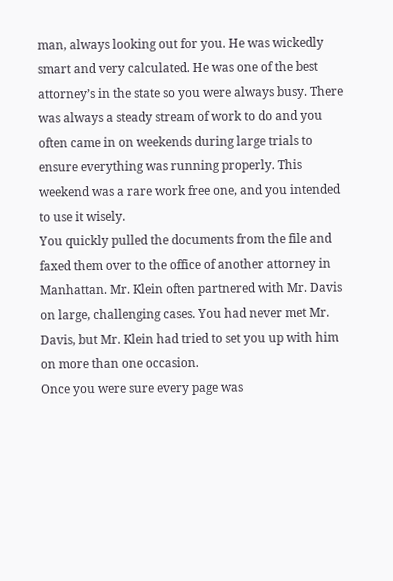man, always looking out for you. He was wickedly smart and very calculated. He was one of the best attorney’s in the state so you were always busy. There was always a steady stream of work to do and you often came in on weekends during large trials to ensure everything was running properly. This weekend was a rare work free one, and you intended to use it wisely.
You quickly pulled the documents from the file and faxed them over to the office of another attorney in Manhattan. Mr. Klein often partnered with Mr. Davis on large, challenging cases. You had never met Mr. Davis, but Mr. Klein had tried to set you up with him on more than one occasion.
Once you were sure every page was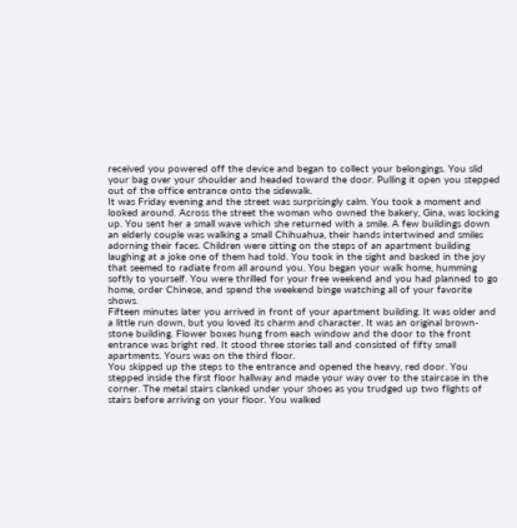received you powered off the device and began to collect your belongings. You slid your bag over your shoulder and headed toward the door. Pulling it open you stepped out of the office entrance onto the sidewalk.
It was Friday evening and the street was surprisingly calm. You took a moment and looked around. Across the street the woman who owned the bakery, Gina, was locking up. You sent her a small wave which she returned with a smile. A few buildings down an elderly couple was walking a small Chihuahua, their hands intertwined and smiles adorning their faces. Children were sitting on the steps of an apartment building laughing at a joke one of them had told. You took in the sight and basked in the joy that seemed to radiate from all around you. You began your walk home, humming softly to yourself. You were thrilled for your free weekend and you had planned to go home, order Chinese, and spend the weekend binge watching all of your favorite shows.
Fifteen minutes later you arrived in front of your apartment building. It was older and a little run down, but you loved its charm and character. It was an original brown-stone building. Flower boxes hung from each window and the door to the front entrance was bright red. It stood three stories tall and consisted of fifty small apartments. Yours was on the third floor.
You skipped up the steps to the entrance and opened the heavy, red door. You stepped inside the first floor hallway and made your way over to the staircase in the corner. The metal stairs clanked under your shoes as you trudged up two flights of stairs before arriving on your floor. You walked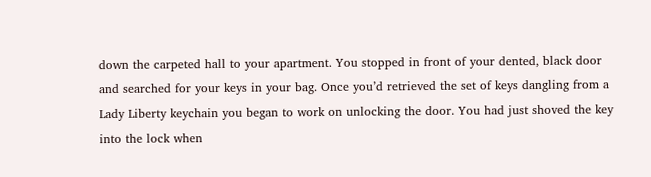down the carpeted hall to your apartment. You stopped in front of your dented, black door and searched for your keys in your bag. Once you’d retrieved the set of keys dangling from a Lady Liberty keychain you began to work on unlocking the door. You had just shoved the key into the lock when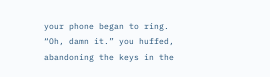your phone began to ring.
“Oh, damn it.” you huffed, abandoning the keys in the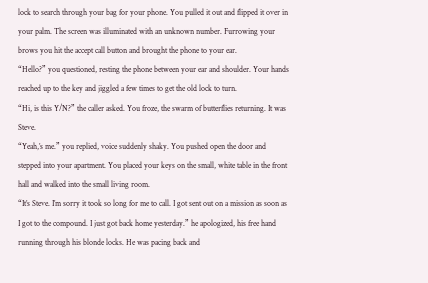lock to search through your bag for your phone. You pulled it out and flipped it over in your palm. The screen was illuminated with an unknown number. Furrowing your brows you hit the accept call button and brought the phone to your ear.
“Hello?” you questioned, resting the phone between your ear and shoulder. Your hands reached up to the key and jiggled a few times to get the old lock to turn.
“Hi, is this Y/N?” the caller asked. You froze, the swarm of butterflies returning. It was Steve.
“Yeah,’s me.” you replied, voice suddenly shaky. You pushed open the door and stepped into your apartment. You placed your keys on the small, white table in the front hall and walked into the small living room.
“It’s Steve. I’m sorry it took so long for me to call. I got sent out on a mission as soon as I got to the compound. I just got back home yesterday.” he apologized, his free hand running through his blonde locks. He was pacing back and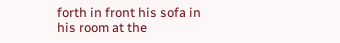forth in front his sofa in his room at the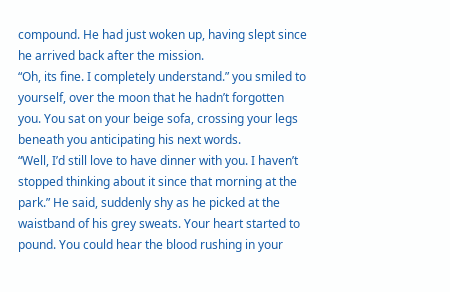compound. He had just woken up, having slept since he arrived back after the mission.
“Oh, its fine. I completely understand.” you smiled to yourself, over the moon that he hadn’t forgotten you. You sat on your beige sofa, crossing your legs beneath you anticipating his next words.
“Well, I’d still love to have dinner with you. I haven’t stopped thinking about it since that morning at the park.” He said, suddenly shy as he picked at the waistband of his grey sweats. Your heart started to pound. You could hear the blood rushing in your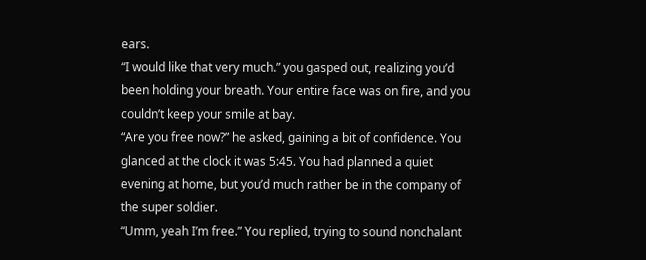ears.
“I would like that very much.” you gasped out, realizing you’d been holding your breath. Your entire face was on fire, and you couldn’t keep your smile at bay.
“Are you free now?” he asked, gaining a bit of confidence. You glanced at the clock it was 5:45. You had planned a quiet evening at home, but you’d much rather be in the company of the super soldier.
“Umm, yeah I’m free.” You replied, trying to sound nonchalant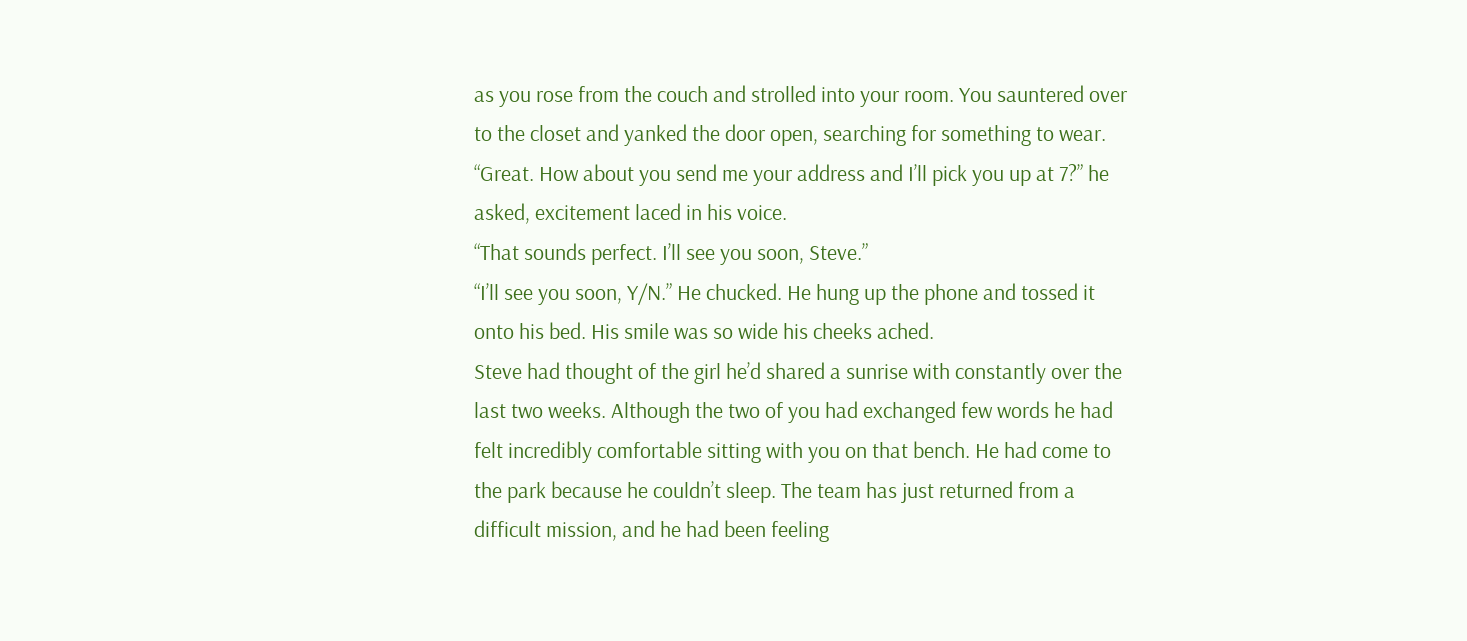as you rose from the couch and strolled into your room. You sauntered over to the closet and yanked the door open, searching for something to wear.
“Great. How about you send me your address and I’ll pick you up at 7?” he asked, excitement laced in his voice.
“That sounds perfect. I’ll see you soon, Steve.”
“I’ll see you soon, Y/N.” He chucked. He hung up the phone and tossed it onto his bed. His smile was so wide his cheeks ached.
Steve had thought of the girl he’d shared a sunrise with constantly over the last two weeks. Although the two of you had exchanged few words he had felt incredibly comfortable sitting with you on that bench. He had come to the park because he couldn’t sleep. The team has just returned from a difficult mission, and he had been feeling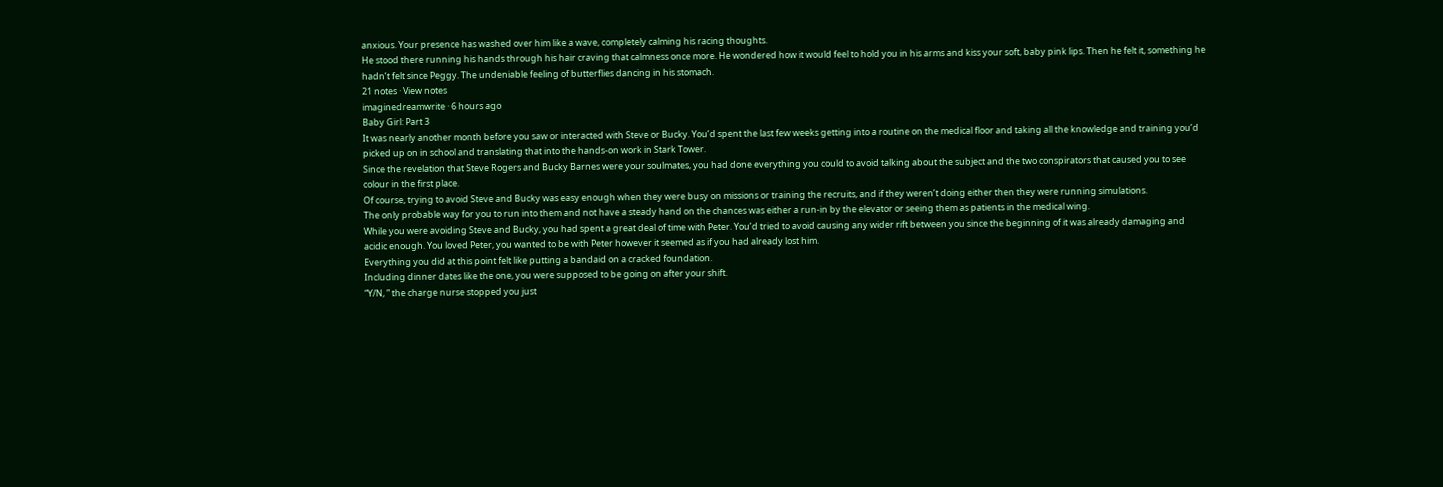anxious. Your presence has washed over him like a wave, completely calming his racing thoughts.
He stood there running his hands through his hair craving that calmness once more. He wondered how it would feel to hold you in his arms and kiss your soft, baby pink lips. Then he felt it, something he hadn’t felt since Peggy. The undeniable feeling of butterflies dancing in his stomach.
21 notes · View notes
imaginedreamwrite · 6 hours ago
Baby Girl: Part 3
It was nearly another month before you saw or interacted with Steve or Bucky. You’d spent the last few weeks getting into a routine on the medical floor and taking all the knowledge and training you’d picked up on in school and translating that into the hands-on work in Stark Tower.
Since the revelation that Steve Rogers and Bucky Barnes were your soulmates, you had done everything you could to avoid talking about the subject and the two conspirators that caused you to see colour in the first place.
Of course, trying to avoid Steve and Bucky was easy enough when they were busy on missions or training the recruits, and if they weren’t doing either then they were running simulations.
The only probable way for you to run into them and not have a steady hand on the chances was either a run-in by the elevator or seeing them as patients in the medical wing.
While you were avoiding Steve and Bucky, you had spent a great deal of time with Peter. You’d tried to avoid causing any wider rift between you since the beginning of it was already damaging and acidic enough. You loved Peter, you wanted to be with Peter however it seemed as if you had already lost him.
Everything you did at this point felt like putting a bandaid on a cracked foundation.
Including dinner dates like the one, you were supposed to be going on after your shift.
“Y/N, ” the charge nurse stopped you just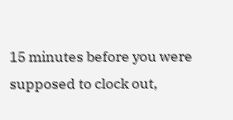15 minutes before you were supposed to clock out,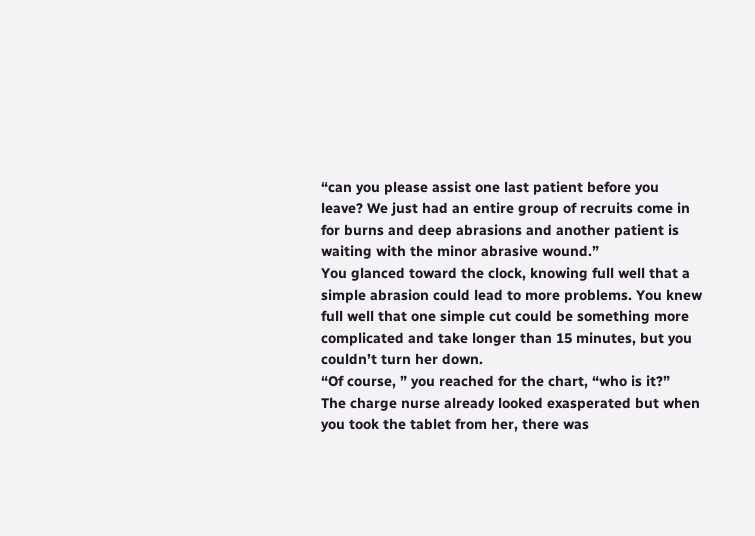“can you please assist one last patient before you leave? We just had an entire group of recruits come in for burns and deep abrasions and another patient is waiting with the minor abrasive wound.”
You glanced toward the clock, knowing full well that a simple abrasion could lead to more problems. You knew full well that one simple cut could be something more complicated and take longer than 15 minutes, but you couldn’t turn her down.
“Of course, ” you reached for the chart, “who is it?”
The charge nurse already looked exasperated but when you took the tablet from her, there was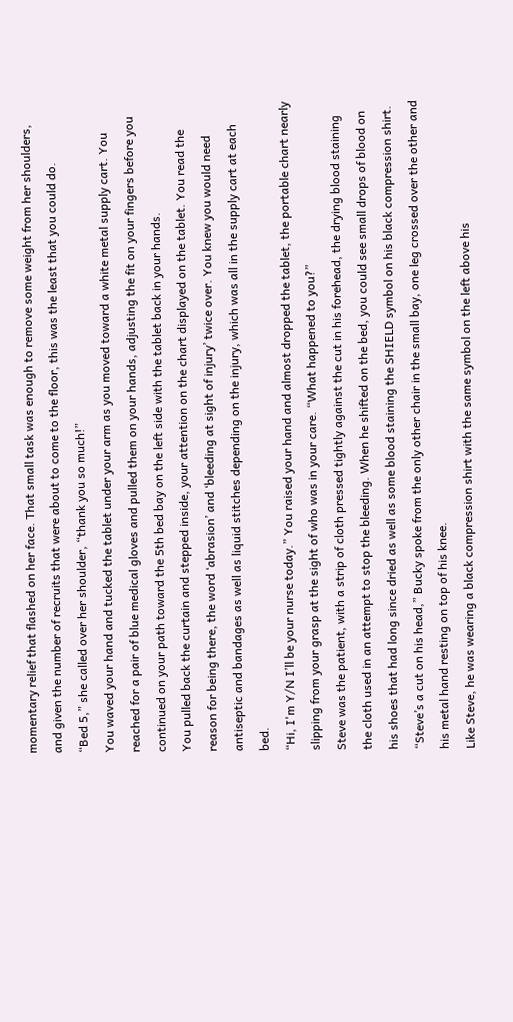momentary relief that flashed on her face. That small task was enough to remove some weight from her shoulders, and given the number of recruits that were about to come to the floor, this was the least that you could do.
“Bed 5,” she called over her shoulder, “thank you so much!”
You waved your hand and tucked the tablet under your arm as you moved toward a white metal supply cart. You reached for a pair of blue medical gloves and pulled them on your hands, adjusting the fit on your fingers before you continued on your path toward the 5th bed bay on the left side with the tablet back in your hands.
You pulled back the curtain and stepped inside, your attention on the chart displayed on the tablet. You read the reason for being there, the word ‘abrasion’ and ‘bleeding at sight of injury’ twice over. You knew you would need antiseptic and bandages as well as liquid stitches depending on the injury, which was all in the supply cart at each bed.
“Hi, I'm Y/N I’ll be your nurse today.” You raised your hand and almost dropped the tablet, the portable chart nearly slipping from your grasp at the sight of who was in your care. “What happened to you?”
Steve was the patient, with a strip of cloth pressed tightly against the cut in his forehead, the drying blood staining the cloth used in an attempt to stop the bleeding. When he shifted on the bed, you could see small drops of blood on his shoes that had long since dried as well as some blood staining the SHIELD symbol on his black compression shirt.
“Steve’s a cut on his head,” Bucky spoke from the only other chair in the small bay, one leg crossed over the other and his metal hand resting on top of his knee.
Like Steve, he was wearing a black compression shirt with the same symbol on the left above his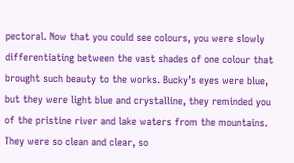pectoral. Now that you could see colours, you were slowly differentiating between the vast shades of one colour that brought such beauty to the works. Bucky’s eyes were blue, but they were light blue and crystalline, they reminded you of the pristine river and lake waters from the mountains. They were so clean and clear, so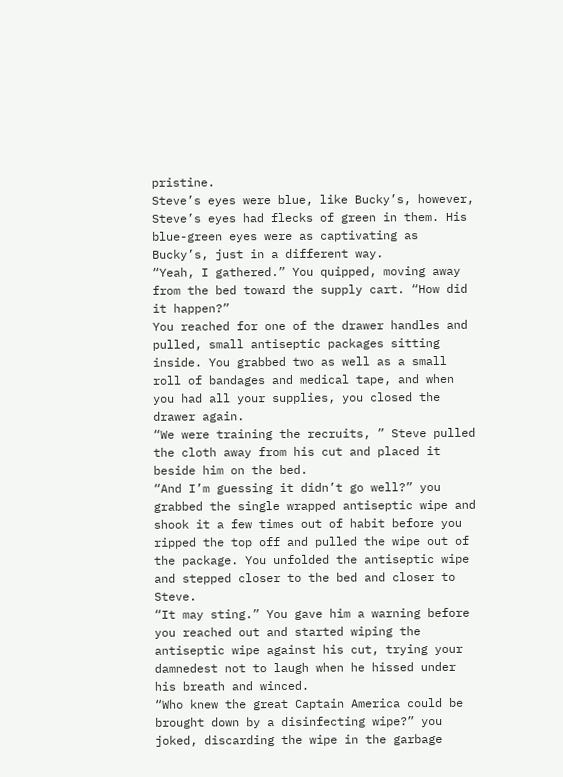pristine.
Steve’s eyes were blue, like Bucky’s, however, Steve’s eyes had flecks of green in them. His blue-green eyes were as captivating as Bucky’s, just in a different way.
“Yeah, I gathered.” You quipped, moving away from the bed toward the supply cart. “How did it happen?”
You reached for one of the drawer handles and pulled, small antiseptic packages sitting inside. You grabbed two as well as a small roll of bandages and medical tape, and when you had all your supplies, you closed the drawer again.
“We were training the recruits, ” Steve pulled the cloth away from his cut and placed it beside him on the bed.
“And I’m guessing it didn’t go well?” you grabbed the single wrapped antiseptic wipe and shook it a few times out of habit before you ripped the top off and pulled the wipe out of the package. You unfolded the antiseptic wipe and stepped closer to the bed and closer to Steve.
“It may sting.” You gave him a warning before you reached out and started wiping the antiseptic wipe against his cut, trying your damnedest not to laugh when he hissed under his breath and winced.
“Who knew the great Captain America could be brought down by a disinfecting wipe?” you joked, discarding the wipe in the garbage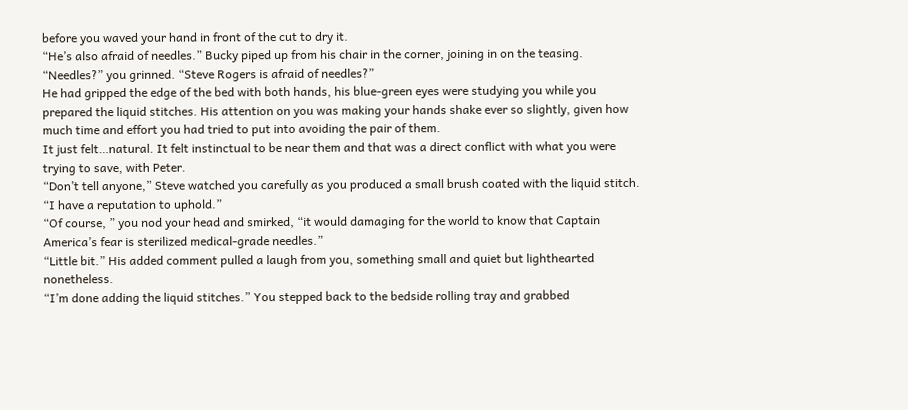before you waved your hand in front of the cut to dry it.
“He’s also afraid of needles.” Bucky piped up from his chair in the corner, joining in on the teasing.
“Needles?” you grinned. “Steve Rogers is afraid of needles?”
He had gripped the edge of the bed with both hands, his blue-green eyes were studying you while you prepared the liquid stitches. His attention on you was making your hands shake ever so slightly, given how much time and effort you had tried to put into avoiding the pair of them.
It just felt…natural. It felt instinctual to be near them and that was a direct conflict with what you were trying to save, with Peter.
“Don’t tell anyone,” Steve watched you carefully as you produced a small brush coated with the liquid stitch. “I have a reputation to uphold.”
“Of course, ” you nod your head and smirked, “it would damaging for the world to know that Captain America’s fear is sterilized medical-grade needles.”
“Little bit.” His added comment pulled a laugh from you, something small and quiet but lighthearted nonetheless.
“I’m done adding the liquid stitches.” You stepped back to the bedside rolling tray and grabbed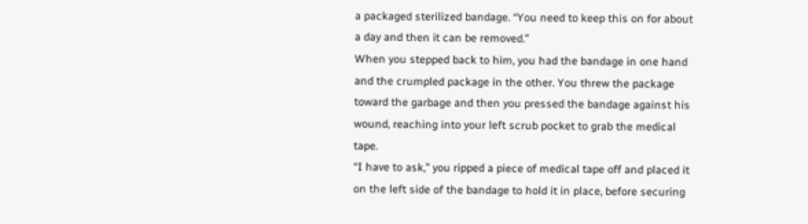a packaged sterilized bandage. “You need to keep this on for about a day and then it can be removed.”
When you stepped back to him, you had the bandage in one hand and the crumpled package in the other. You threw the package toward the garbage and then you pressed the bandage against his wound, reaching into your left scrub pocket to grab the medical tape.
“I have to ask,” you ripped a piece of medical tape off and placed it on the left side of the bandage to hold it in place, before securing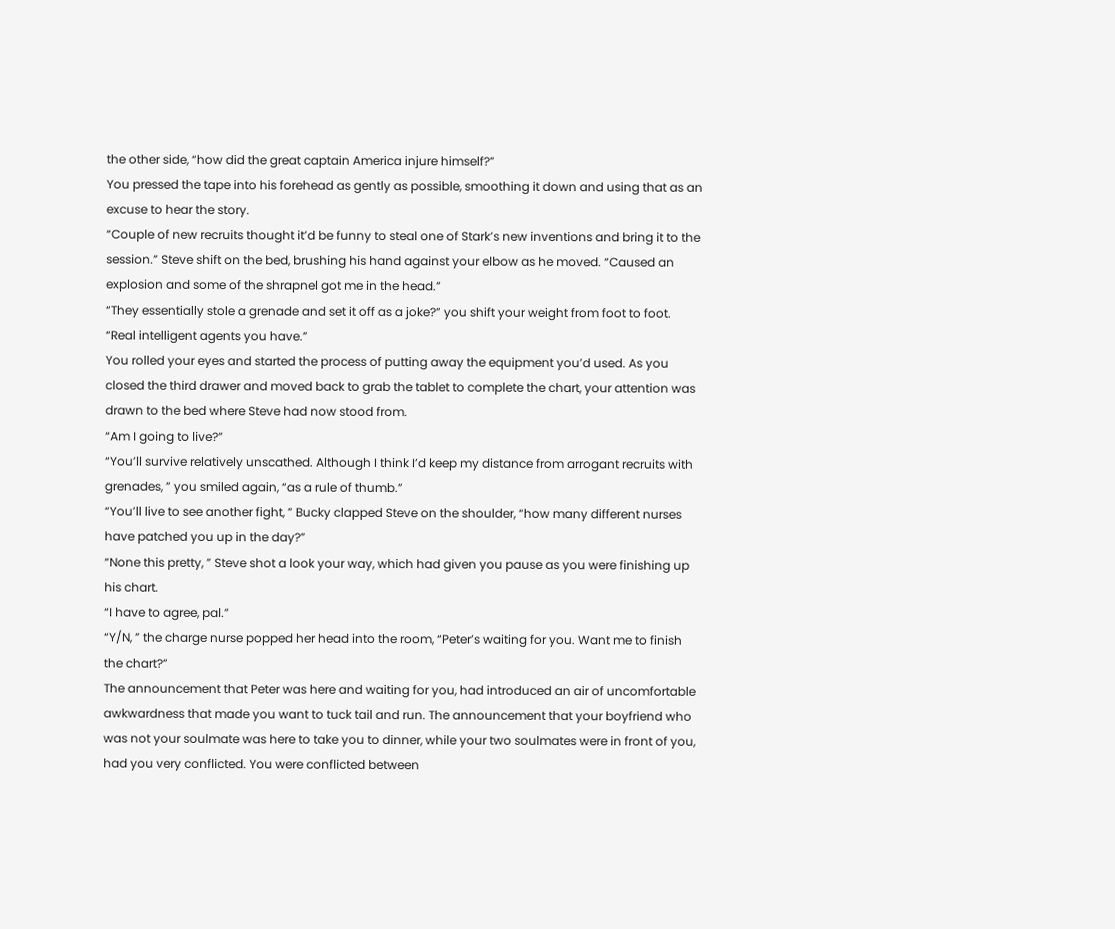the other side, “how did the great captain America injure himself?”
You pressed the tape into his forehead as gently as possible, smoothing it down and using that as an excuse to hear the story.
“Couple of new recruits thought it’d be funny to steal one of Stark’s new inventions and bring it to the session.” Steve shift on the bed, brushing his hand against your elbow as he moved. “Caused an explosion and some of the shrapnel got me in the head.”
“They essentially stole a grenade and set it off as a joke?” you shift your weight from foot to foot. “Real intelligent agents you have.”
You rolled your eyes and started the process of putting away the equipment you’d used. As you closed the third drawer and moved back to grab the tablet to complete the chart, your attention was drawn to the bed where Steve had now stood from.
“Am I going to live?”
“You’ll survive relatively unscathed. Although I think I’d keep my distance from arrogant recruits with grenades, ” you smiled again, “as a rule of thumb.”
“You’ll live to see another fight, ” Bucky clapped Steve on the shoulder, “how many different nurses have patched you up in the day?”
“None this pretty, ” Steve shot a look your way, which had given you pause as you were finishing up his chart.
“I have to agree, pal.”
“Y/N, ” the charge nurse popped her head into the room, “Peter’s waiting for you. Want me to finish the chart?”
The announcement that Peter was here and waiting for you, had introduced an air of uncomfortable awkwardness that made you want to tuck tail and run. The announcement that your boyfriend who was not your soulmate was here to take you to dinner, while your two soulmates were in front of you, had you very conflicted. You were conflicted between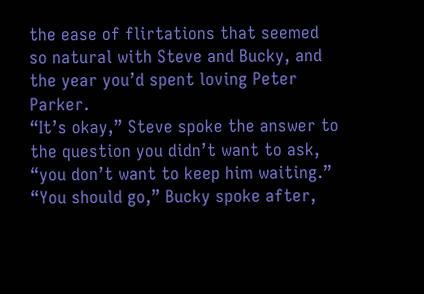the ease of flirtations that seemed so natural with Steve and Bucky, and the year you’d spent loving Peter Parker.
“It’s okay,” Steve spoke the answer to the question you didn’t want to ask, “you don’t want to keep him waiting.”
“You should go,” Bucky spoke after,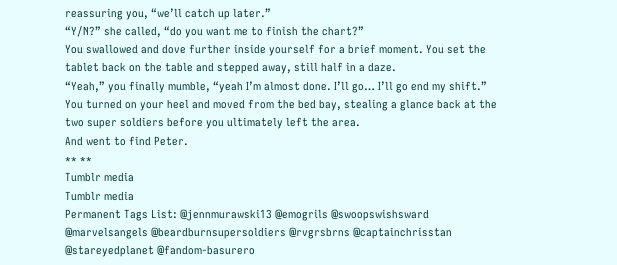reassuring you, “we’ll catch up later.”
“Y/N?” she called, “do you want me to finish the chart?”
You swallowed and dove further inside yourself for a brief moment. You set the tablet back on the table and stepped away, still half in a daze.
“Yeah,” you finally mumble, “yeah I’m almost done. I’ll go… I’ll go end my shift.”
You turned on your heel and moved from the bed bay, stealing a glance back at the two super soldiers before you ultimately left the area.
And went to find Peter.
** **
Tumblr media
Tumblr media
Permanent Tags List: @jennmurawski13 @emogrils @swoopswishsward @marvelsangels @beardburnsupersoldiers @rvgrsbrns @captainchrisstan @stareyedplanet @fandom-basurero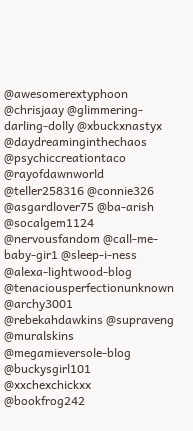@awesomerextyphoon @chrisjaay @glimmering-darling-dolly @xbuckxnastyx @daydreaminginthechaos @psychiccreationtaco @rayofdawnworld @teller258316 @connie326 @asgardlover75 @ba-arish @socalgem1124 @nervousfandom @call-me-baby-gir1 @sleep-i-ness @alexa-lightwood-blog @tenaciousperfectionunknown @archy3001 @rebekahdawkins @supraveng @muralskins @megamieversole-blog @buckysgirl101 @xxchexchickxx @bookfrog242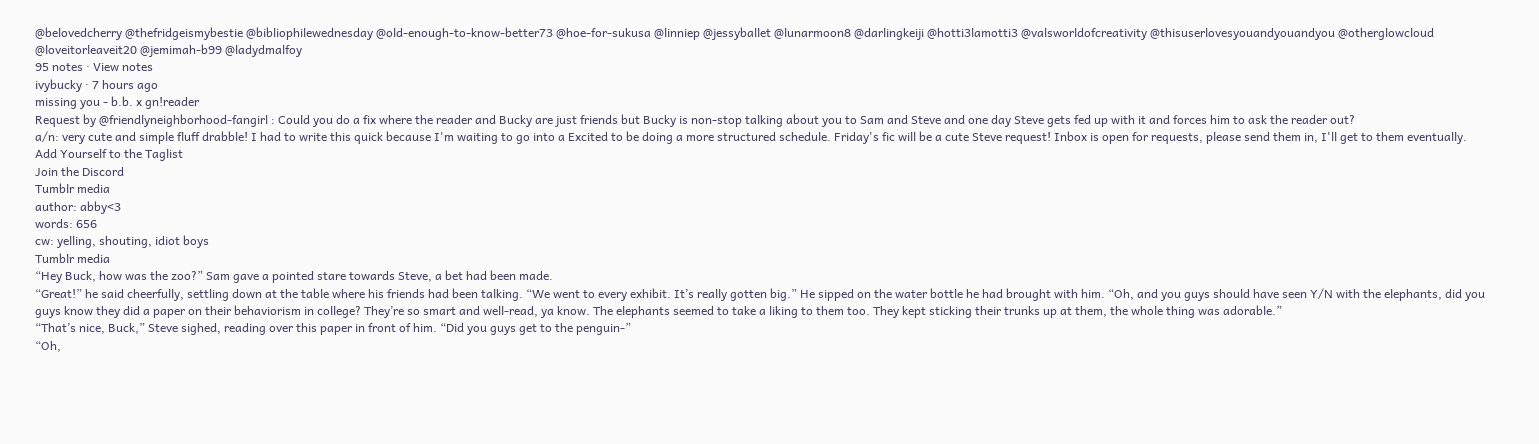@belovedcherry @thefridgeismybestie @bibliophilewednesday @old-enough-to-know-better73 @hoe-for-sukusa @linniep @jessyballet @lunarmoon8 @darlingkeiji @hotti3lamotti3 @valsworldofcreativity @thisuserlovesyouandyouandyou @otherglowcloud @loveitorleaveit20 @jemimah-b99 @ladydmalfoy
95 notes · View notes
ivybucky · 7 hours ago
missing you - b.b. x gn!reader
Request by @friendlyneighborhood-fangirl : Could you do a fix where the reader and Bucky are just friends but Bucky is non-stop talking about you to Sam and Steve and one day Steve gets fed up with it and forces him to ask the reader out?
a/n: very cute and simple fluff drabble! I had to write this quick because I'm waiting to go into a Excited to be doing a more structured schedule. Friday's fic will be a cute Steve request! Inbox is open for requests, please send them in, I'll get to them eventually.
Add Yourself to the Taglist
Join the Discord
Tumblr media
author: abby<3
words: 656
cw: yelling, shouting, idiot boys
Tumblr media
“Hey Buck, how was the zoo?” Sam gave a pointed stare towards Steve, a bet had been made.
“Great!” he said cheerfully, settling down at the table where his friends had been talking. “We went to every exhibit. It’s really gotten big.” He sipped on the water bottle he had brought with him. “Oh, and you guys should have seen Y/N with the elephants, did you guys know they did a paper on their behaviorism in college? They’re so smart and well-read, ya know. The elephants seemed to take a liking to them too. They kept sticking their trunks up at them, the whole thing was adorable.”
“That’s nice, Buck,” Steve sighed, reading over this paper in front of him. “Did you guys get to the penguin-”
“Oh,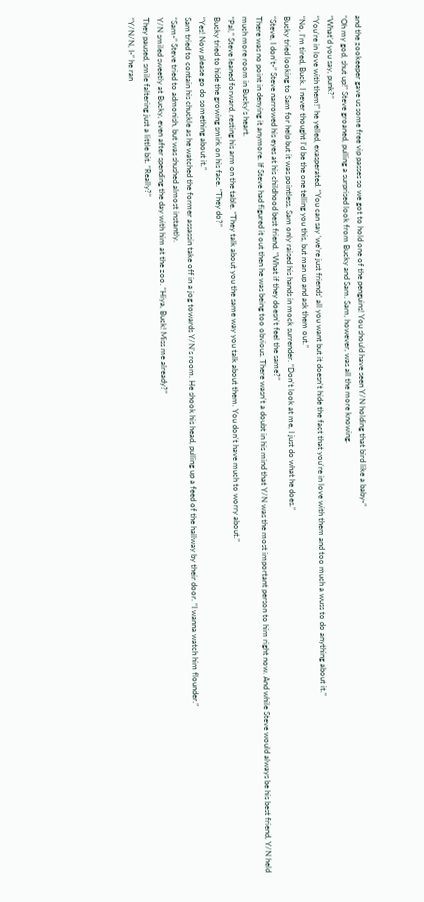and the zookeeper gave us some free vip passes so we got to hold one of the penguins! You should have seen Y/N holding that bird like a baby-”
“Oh my god, shut up!” Steve groaned, pulling a surprised look from Bucky and Sam. Sam, however, was all the more knowing.
“What’d you say, punk?”
“You’re in love with them!” he yelled, exasperated. “You can say ‘we’re just friends’ all you want but it doesn’t hide the fact that you’re in love with them and too much a wuss to do anything about it.”
“No, I’m tired, Buck. I never thought I’d be the one telling you this, but man up and ask them out.”
Bucky tried looking to Sam for help but it was pointless. Sam only raised his hands in mock surrender. “Don’t look at me, I just do what he does.”
“Steve, I don’t-” Steve narrowed his eyes at his childhood best friend. “What if they doesn’t feel the same?”
There was no point in denying it anymore. If Steve had figured it out then he was being too obvious. There wasn’t a doubt in his mind that Y/N was the most important person to him right now. And while Steve would always be his best friend, Y/N held much more room in Bucky’s heart.
“Pal,” Steve leaned forward, resting his arm on the table. “They talk about you the same way you talk about them. You don’t have much to worry about.”
Bucky tried to hide the growing smirk on his face. “They do?”
“Yes! Now please go do something about it.”
Sam tried to contain his chuckle as he watched the former assassin take off in a jog towards Y/N’s room. He shook his head, pulling up a feed of the hallway by their door. “I wanna watch him flounder.”
“Sam-” Steve tried to admonish, but was shushed almost instantly.
Y/N smiled sweetly at Bucky, even after spending the day with him at the zoo. “Hiya, Buck! Miss me already?”
They paused, smile faltering just a little bit. “Really?”
“Y/N/N, I-” he ran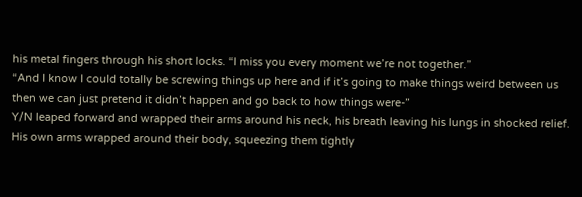his metal fingers through his short locks. “I miss you every moment we’re not together.”
“And I know I could totally be screwing things up here and if it’s going to make things weird between us then we can just pretend it didn’t happen and go back to how things were-”
Y/N leaped forward and wrapped their arms around his neck, his breath leaving his lungs in shocked relief. His own arms wrapped around their body, squeezing them tightly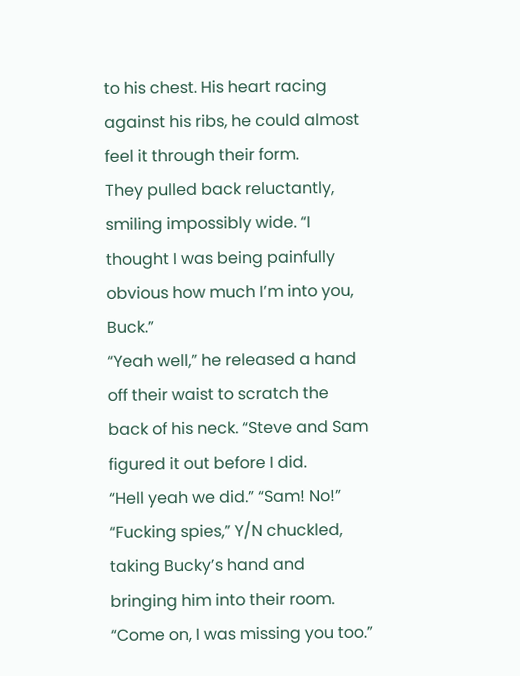to his chest. His heart racing against his ribs, he could almost feel it through their form.
They pulled back reluctantly, smiling impossibly wide. “I thought I was being painfully obvious how much I’m into you, Buck.”
“Yeah well,” he released a hand off their waist to scratch the back of his neck. “Steve and Sam figured it out before I did.
“Hell yeah we did.” “Sam! No!”
“Fucking spies,” Y/N chuckled, taking Bucky’s hand and bringing him into their room. “Come on, I was missing you too.”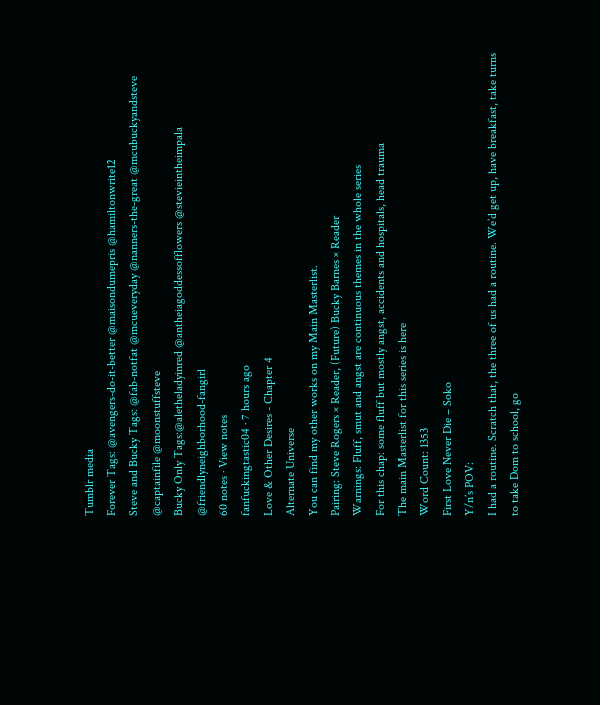Tumblr media
Forever Tags: @avengers-do-it-better @maisondumepris @hamiltonwrite12
Steve and Bucky Tags: @fab-notfat @mcueveryday @nanners-the-great @mcubuckyandsteve @captainfile @moonstuffsteve
Bucky Only Tags:@aletheladyinred @antheiagoddessofflowers @stevieintheimpala @friendlyneighborhood-fangirl
60 notes · View notes
fanfuckingtastic04 · 7 hours ago
Love & Other Desires - Chapter 4
Alternate Universe
You can find my other works on my Main Masterlist.
Pairing: Steve Rogers × Reader, (Future) Bucky Barnes × Reader
Warnings: Fluff, smut and angst are continuous themes in the whole series
For this chap: some fluff but mostly angst, accidents and hospitals, head trauma
The main Masterlist for this series is here
Word Count: 1353
First Love Never Die – Soko
Y/n’s POV:
I had a routine. Scratch that, the three of us had a routine. We’d get up, have breakfast, take turns to take Dom to school, go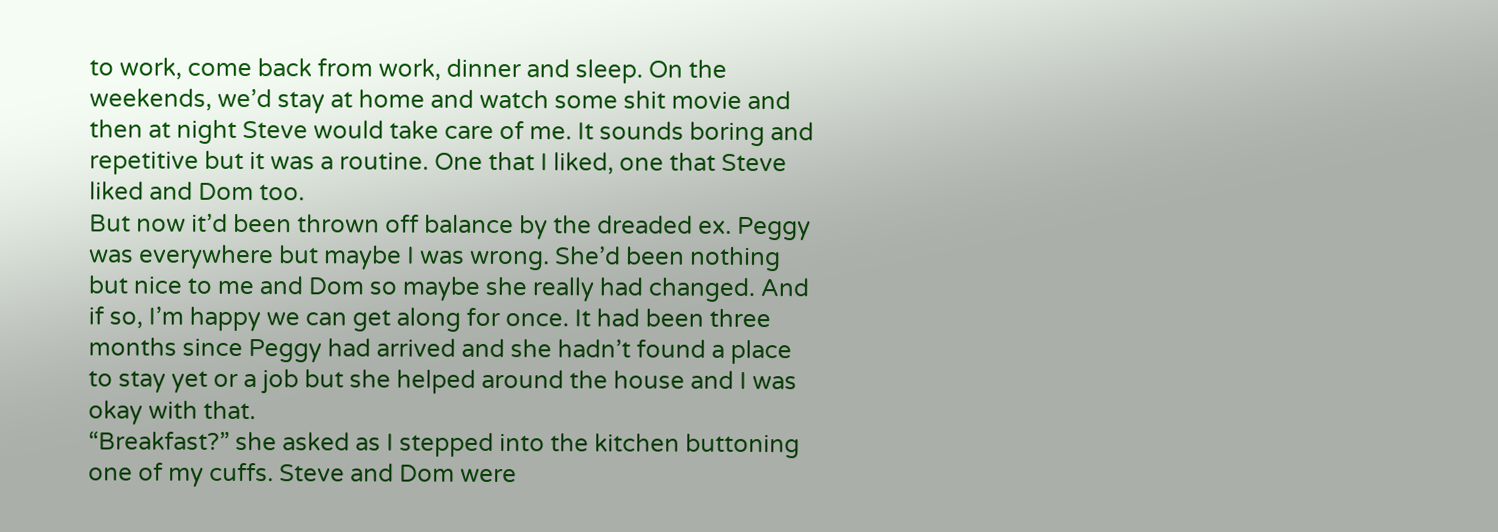to work, come back from work, dinner and sleep. On the weekends, we’d stay at home and watch some shit movie and then at night Steve would take care of me. It sounds boring and repetitive but it was a routine. One that I liked, one that Steve liked and Dom too.
But now it’d been thrown off balance by the dreaded ex. Peggy was everywhere but maybe I was wrong. She’d been nothing but nice to me and Dom so maybe she really had changed. And if so, I’m happy we can get along for once. It had been three months since Peggy had arrived and she hadn’t found a place to stay yet or a job but she helped around the house and I was okay with that.
“Breakfast?” she asked as I stepped into the kitchen buttoning one of my cuffs. Steve and Dom were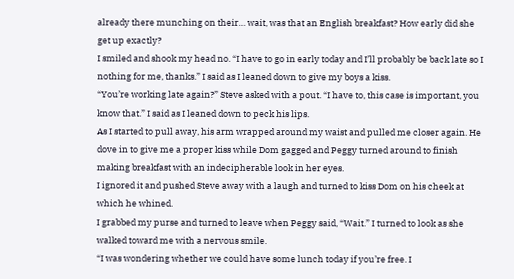already there munching on their… wait, was that an English breakfast? How early did she get up exactly?
I smiled and shook my head no. “I have to go in early today and I’ll probably be back late so I nothing for me, thanks.” I said as I leaned down to give my boys a kiss.
“You’re working late again?” Steve asked with a pout. “I have to, this case is important, you know that.” I said as I leaned down to peck his lips.
As I started to pull away, his arm wrapped around my waist and pulled me closer again. He dove in to give me a proper kiss while Dom gagged and Peggy turned around to finish making breakfast with an indecipherable look in her eyes.
I ignored it and pushed Steve away with a laugh and turned to kiss Dom on his cheek at which he whined.
I grabbed my purse and turned to leave when Peggy said, “Wait.” I turned to look as she walked toward me with a nervous smile.
“I was wondering whether we could have some lunch today if you’re free. I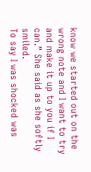know we started out on the wrong note and I want to try and make it up to you if I can.” She said as she softly smiled.
To say I was shocked was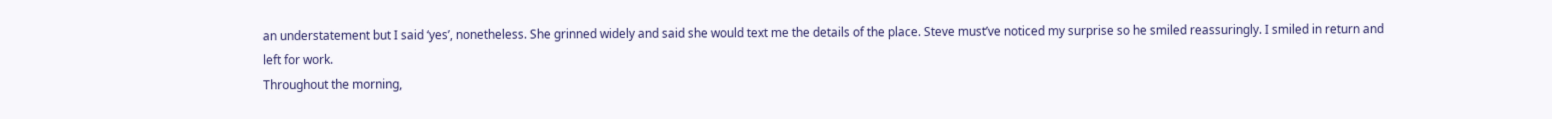an understatement but I said ‘yes’, nonetheless. She grinned widely and said she would text me the details of the place. Steve must’ve noticed my surprise so he smiled reassuringly. I smiled in return and left for work.
Throughout the morning,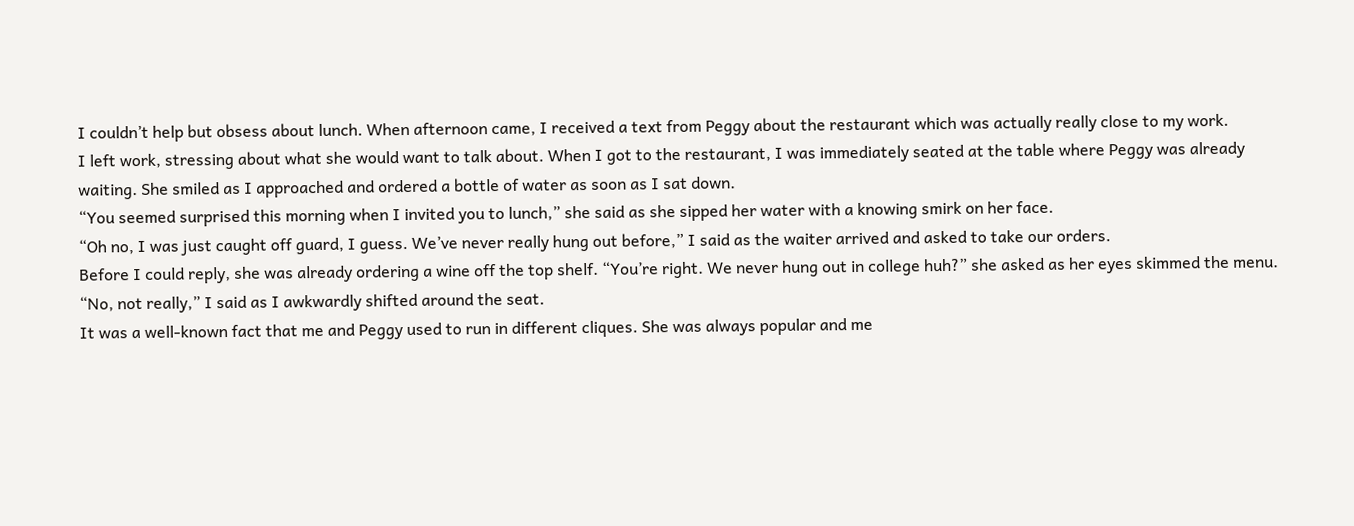I couldn’t help but obsess about lunch. When afternoon came, I received a text from Peggy about the restaurant which was actually really close to my work.
I left work, stressing about what she would want to talk about. When I got to the restaurant, I was immediately seated at the table where Peggy was already waiting. She smiled as I approached and ordered a bottle of water as soon as I sat down.
“You seemed surprised this morning when I invited you to lunch,” she said as she sipped her water with a knowing smirk on her face.
“Oh no, I was just caught off guard, I guess. We’ve never really hung out before,” I said as the waiter arrived and asked to take our orders.
Before I could reply, she was already ordering a wine off the top shelf. “You’re right. We never hung out in college huh?” she asked as her eyes skimmed the menu.
“No, not really,” I said as I awkwardly shifted around the seat.
It was a well-known fact that me and Peggy used to run in different cliques. She was always popular and me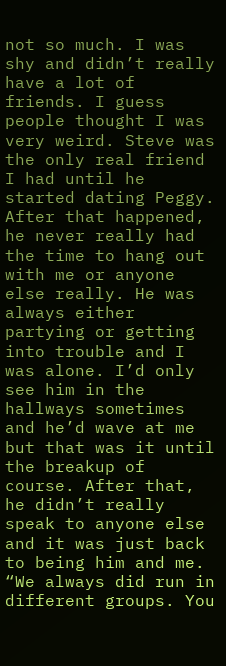not so much. I was shy and didn’t really have a lot of friends. I guess people thought I was very weird. Steve was the only real friend I had until he started dating Peggy. After that happened, he never really had the time to hang out with me or anyone else really. He was always either partying or getting into trouble and I was alone. I’d only see him in the hallways sometimes and he’d wave at me but that was it until the breakup of course. After that, he didn’t really speak to anyone else and it was just back to being him and me.
“We always did run in different groups. You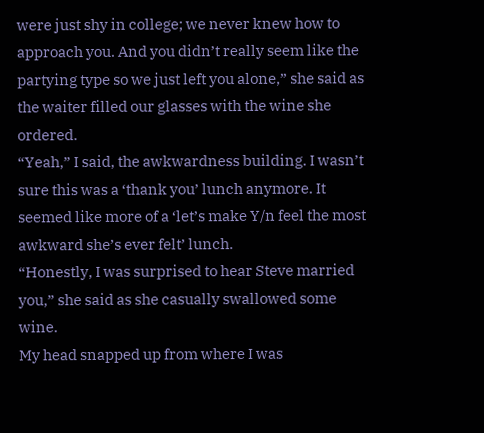were just shy in college; we never knew how to approach you. And you didn’t really seem like the partying type so we just left you alone,” she said as the waiter filled our glasses with the wine she ordered.
“Yeah,” I said, the awkwardness building. I wasn’t sure this was a ‘thank you’ lunch anymore. It seemed like more of a ‘let’s make Y/n feel the most awkward she’s ever felt’ lunch.
“Honestly, I was surprised to hear Steve married you,” she said as she casually swallowed some wine.
My head snapped up from where I was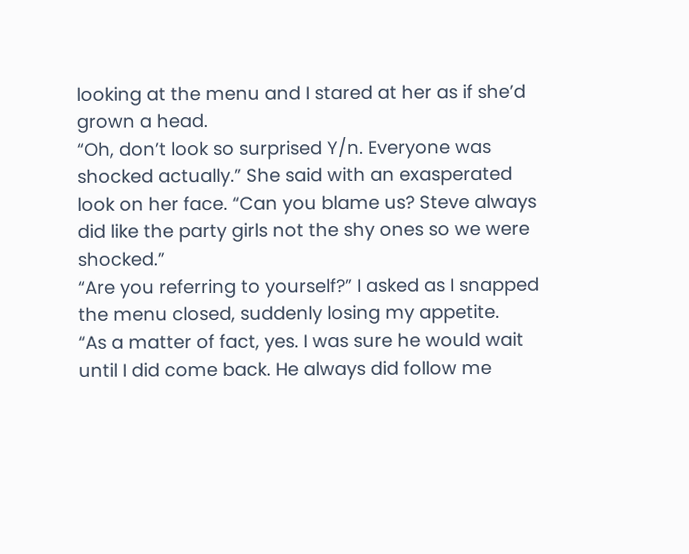looking at the menu and I stared at her as if she’d grown a head.
“Oh, don’t look so surprised Y/n. Everyone was shocked actually.” She said with an exasperated look on her face. “Can you blame us? Steve always did like the party girls not the shy ones so we were shocked.”
“Are you referring to yourself?” I asked as I snapped the menu closed, suddenly losing my appetite.
“As a matter of fact, yes. I was sure he would wait until I did come back. He always did follow me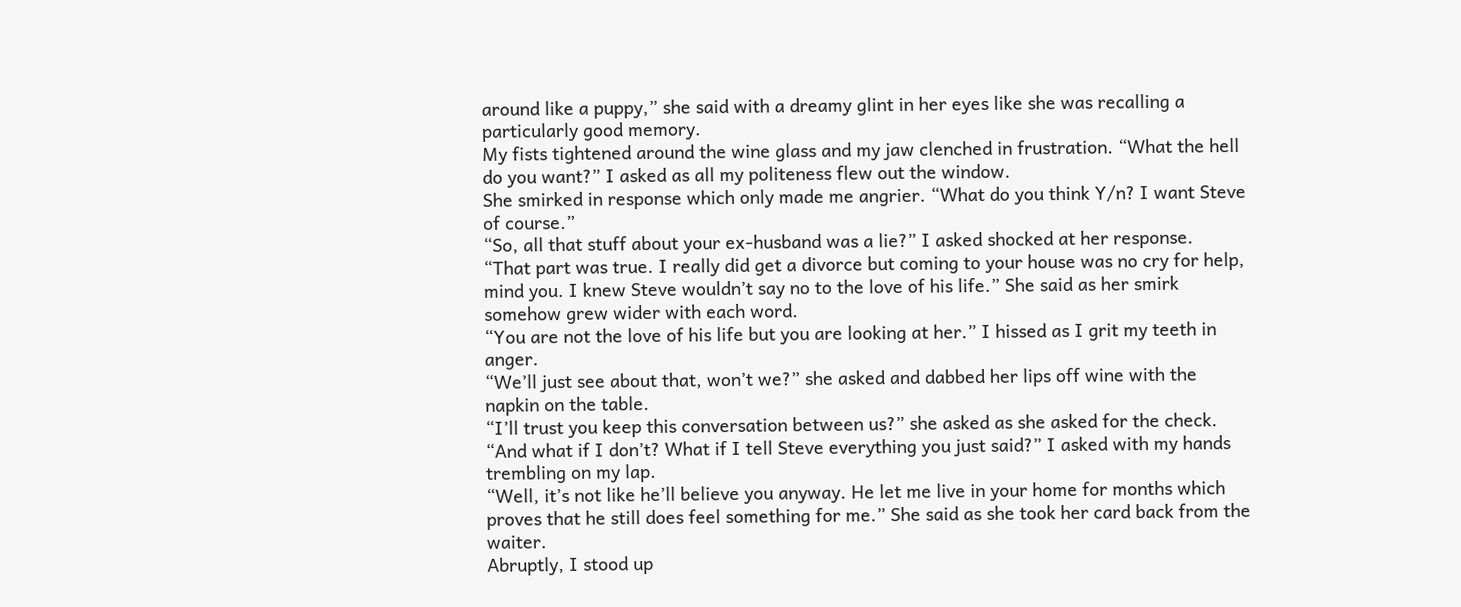around like a puppy,” she said with a dreamy glint in her eyes like she was recalling a particularly good memory.
My fists tightened around the wine glass and my jaw clenched in frustration. “What the hell do you want?” I asked as all my politeness flew out the window.
She smirked in response which only made me angrier. “What do you think Y/n? I want Steve of course.”
“So, all that stuff about your ex-husband was a lie?” I asked shocked at her response.
“That part was true. I really did get a divorce but coming to your house was no cry for help, mind you. I knew Steve wouldn’t say no to the love of his life.” She said as her smirk somehow grew wider with each word.
“You are not the love of his life but you are looking at her.” I hissed as I grit my teeth in anger.
“We’ll just see about that, won’t we?” she asked and dabbed her lips off wine with the napkin on the table.
“I’ll trust you keep this conversation between us?” she asked as she asked for the check.
“And what if I don’t? What if I tell Steve everything you just said?” I asked with my hands trembling on my lap.
“Well, it’s not like he’ll believe you anyway. He let me live in your home for months which proves that he still does feel something for me.” She said as she took her card back from the waiter.
Abruptly, I stood up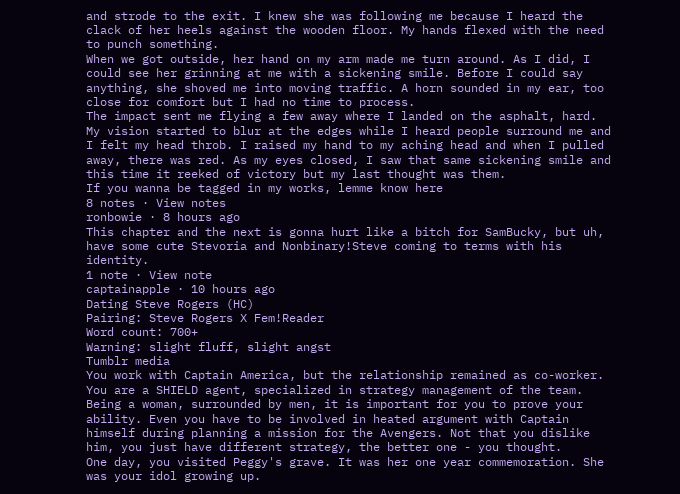and strode to the exit. I knew she was following me because I heard the clack of her heels against the wooden floor. My hands flexed with the need to punch something.
When we got outside, her hand on my arm made me turn around. As I did, I could see her grinning at me with a sickening smile. Before I could say anything, she shoved me into moving traffic. A horn sounded in my ear, too close for comfort but I had no time to process.
The impact sent me flying a few away where I landed on the asphalt, hard. My vision started to blur at the edges while I heard people surround me and I felt my head throb. I raised my hand to my aching head and when I pulled away, there was red. As my eyes closed, I saw that same sickening smile and this time it reeked of victory but my last thought was them.
If you wanna be tagged in my works, lemme know here
8 notes · View notes
ronbowie · 8 hours ago
This chapter and the next is gonna hurt like a bitch for SamBucky, but uh, have some cute Stevoria and Nonbinary!Steve coming to terms with his identity.
1 note · View note
captainapple · 10 hours ago
Dating Steve Rogers (HC)
Pairing: Steve Rogers X Fem!Reader
Word count: 700+
Warning: slight fluff, slight angst
Tumblr media
You work with Captain America, but the relationship remained as co-worker. You are a SHIELD agent, specialized in strategy management of the team.
Being a woman, surrounded by men, it is important for you to prove your ability. Even you have to be involved in heated argument with Captain himself during planning a mission for the Avengers. Not that you dislike him, you just have different strategy, the better one - you thought.
One day, you visited Peggy's grave. It was her one year commemoration. She was your idol growing up.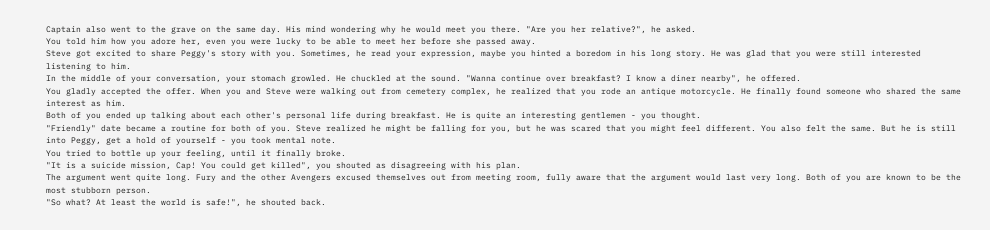Captain also went to the grave on the same day. His mind wondering why he would meet you there. "Are you her relative?", he asked.
You told him how you adore her, even you were lucky to be able to meet her before she passed away.
Steve got excited to share Peggy's story with you. Sometimes, he read your expression, maybe you hinted a boredom in his long story. He was glad that you were still interested listening to him.
In the middle of your conversation, your stomach growled. He chuckled at the sound. "Wanna continue over breakfast? I know a diner nearby", he offered.
You gladly accepted the offer. When you and Steve were walking out from cemetery complex, he realized that you rode an antique motorcycle. He finally found someone who shared the same interest as him.
Both of you ended up talking about each other's personal life during breakfast. He is quite an interesting gentlemen - you thought.
"Friendly" date became a routine for both of you. Steve realized he might be falling for you, but he was scared that you might feel different. You also felt the same. But he is still into Peggy, get a hold of yourself - you took mental note.
You tried to bottle up your feeling, until it finally broke.
"It is a suicide mission, Cap! You could get killed", you shouted as disagreeing with his plan.
The argument went quite long. Fury and the other Avengers excused themselves out from meeting room, fully aware that the argument would last very long. Both of you are known to be the most stubborn person.
"So what? At least the world is safe!", he shouted back.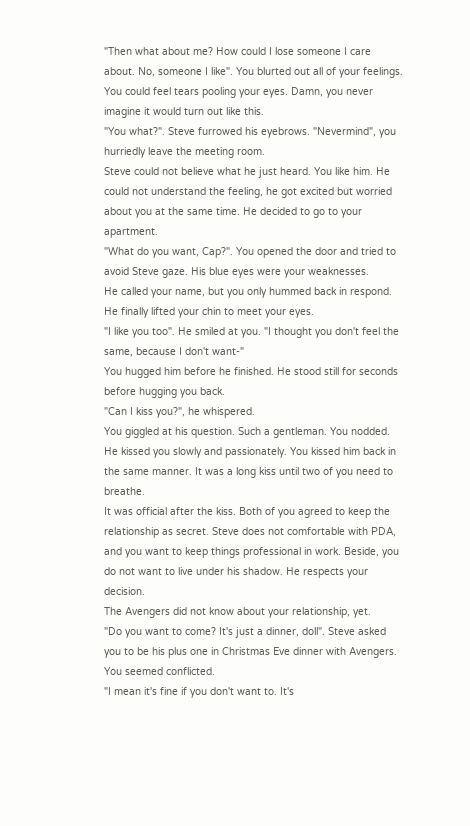"Then what about me? How could I lose someone I care about. No, someone I like". You blurted out all of your feelings. You could feel tears pooling your eyes. Damn, you never imagine it would turn out like this.
"You what?". Steve furrowed his eyebrows. "Nevermind", you hurriedly leave the meeting room.
Steve could not believe what he just heard. You like him. He could not understand the feeling, he got excited but worried about you at the same time. He decided to go to your apartment.
"What do you want, Cap?". You opened the door and tried to avoid Steve gaze. His blue eyes were your weaknesses.
He called your name, but you only hummed back in respond. He finally lifted your chin to meet your eyes.
"I like you too". He smiled at you. "I thought you don't feel the same, because I don't want-"
You hugged him before he finished. He stood still for seconds before hugging you back.
"Can I kiss you?", he whispered.
You giggled at his question. Such a gentleman. You nodded.
He kissed you slowly and passionately. You kissed him back in the same manner. It was a long kiss until two of you need to breathe.
It was official after the kiss. Both of you agreed to keep the relationship as secret. Steve does not comfortable with PDA, and you want to keep things professional in work. Beside, you do not want to live under his shadow. He respects your decision.
The Avengers did not know about your relationship, yet.
"Do you want to come? It's just a dinner, doll". Steve asked you to be his plus one in Christmas Eve dinner with Avengers. You seemed conflicted.
"I mean it's fine if you don't want to. It's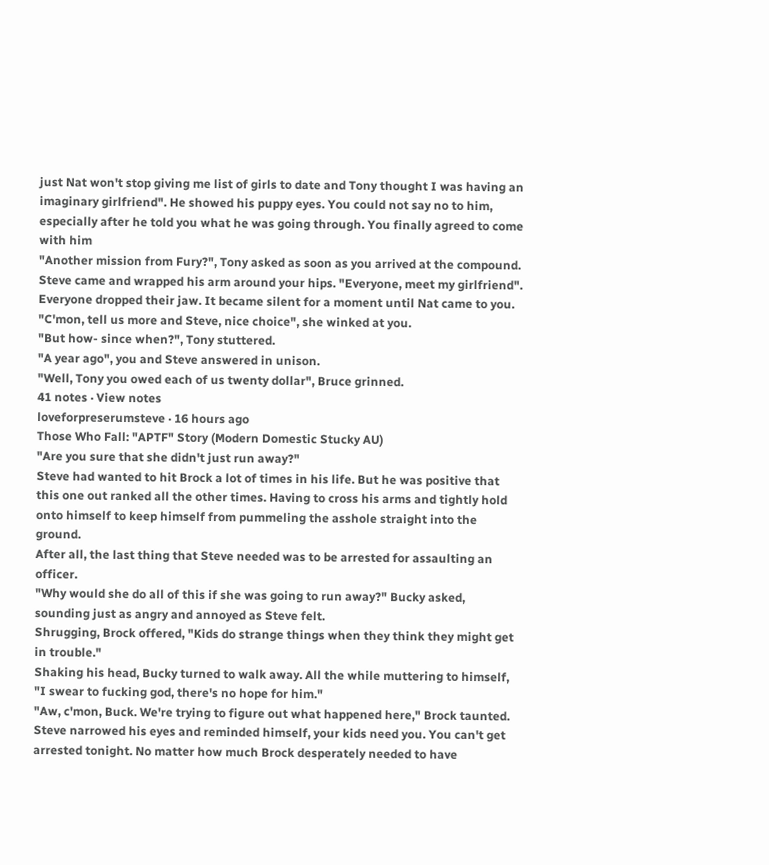just Nat won't stop giving me list of girls to date and Tony thought I was having an imaginary girlfriend". He showed his puppy eyes. You could not say no to him, especially after he told you what he was going through. You finally agreed to come with him
"Another mission from Fury?", Tony asked as soon as you arrived at the compound.
Steve came and wrapped his arm around your hips. "Everyone, meet my girlfriend".
Everyone dropped their jaw. It became silent for a moment until Nat came to you. "C'mon, tell us more and Steve, nice choice", she winked at you.
"But how- since when?", Tony stuttered.
"A year ago", you and Steve answered in unison.
"Well, Tony you owed each of us twenty dollar", Bruce grinned.
41 notes · View notes
loveforpreserumsteve · 16 hours ago
Those Who Fall: "APTF" Story (Modern Domestic Stucky AU)
"Are you sure that she didn't just run away?"
Steve had wanted to hit Brock a lot of times in his life. But he was positive that this one out ranked all the other times. Having to cross his arms and tightly hold onto himself to keep himself from pummeling the asshole straight into the ground.
After all, the last thing that Steve needed was to be arrested for assaulting an officer.
"Why would she do all of this if she was going to run away?" Bucky asked, sounding just as angry and annoyed as Steve felt.
Shrugging, Brock offered, "Kids do strange things when they think they might get in trouble."
Shaking his head, Bucky turned to walk away. All the while muttering to himself, "I swear to fucking god, there's no hope for him."
"Aw, c'mon, Buck. We're trying to figure out what happened here," Brock taunted.
Steve narrowed his eyes and reminded himself, your kids need you. You can't get arrested tonight. No matter how much Brock desperately needed to have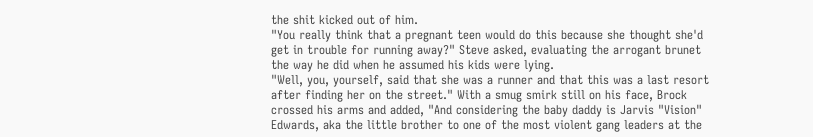the shit kicked out of him.
"You really think that a pregnant teen would do this because she thought she'd get in trouble for running away?" Steve asked, evaluating the arrogant brunet the way he did when he assumed his kids were lying.
"Well, you, yourself, said that she was a runner and that this was a last resort after finding her on the street." With a smug smirk still on his face, Brock crossed his arms and added, "And considering the baby daddy is Jarvis "Vision" Edwards, aka the little brother to one of the most violent gang leaders at the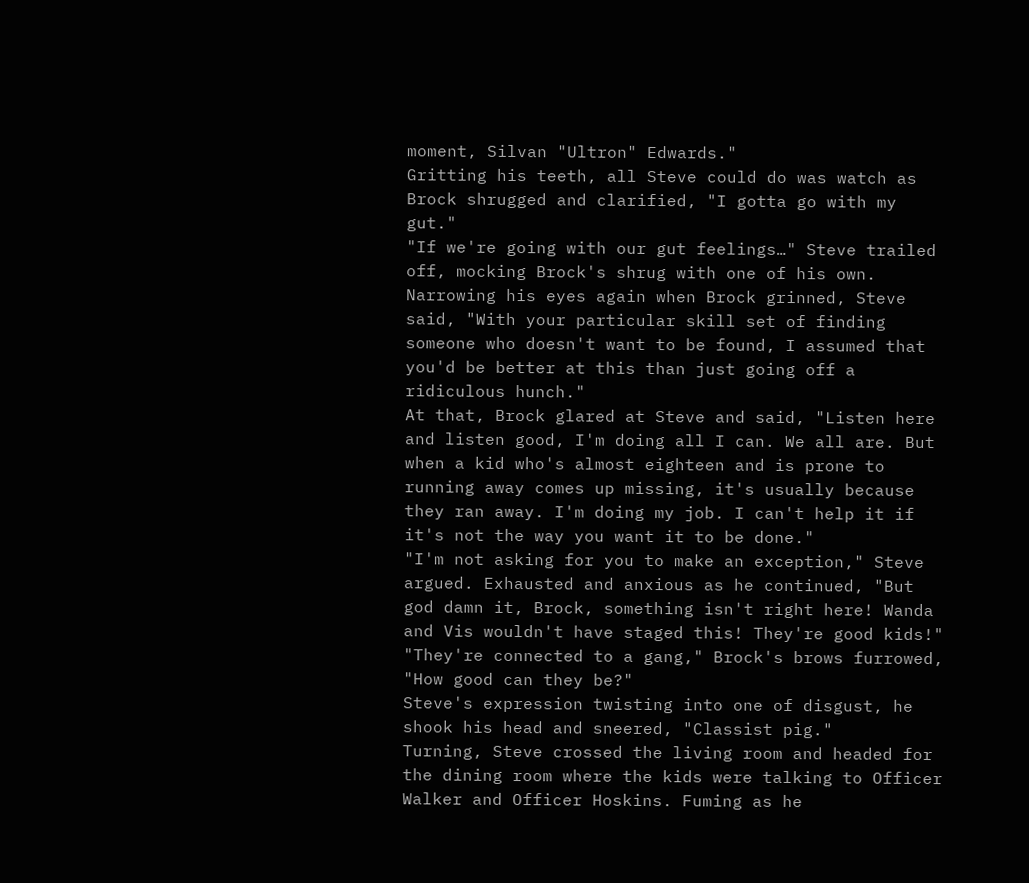moment, Silvan "Ultron" Edwards."
Gritting his teeth, all Steve could do was watch as Brock shrugged and clarified, "I gotta go with my gut."
"If we're going with our gut feelings…" Steve trailed off, mocking Brock's shrug with one of his own. Narrowing his eyes again when Brock grinned, Steve said, "With your particular skill set of finding someone who doesn't want to be found, I assumed that you'd be better at this than just going off a ridiculous hunch."
At that, Brock glared at Steve and said, "Listen here and listen good, I'm doing all I can. We all are. But when a kid who's almost eighteen and is prone to running away comes up missing, it's usually because they ran away. I'm doing my job. I can't help it if it's not the way you want it to be done."
"I'm not asking for you to make an exception," Steve argued. Exhausted and anxious as he continued, "But god damn it, Brock, something isn't right here! Wanda and Vis wouldn't have staged this! They're good kids!"
"They're connected to a gang," Brock's brows furrowed, "How good can they be?"
Steve's expression twisting into one of disgust, he shook his head and sneered, "Classist pig."
Turning, Steve crossed the living room and headed for the dining room where the kids were talking to Officer Walker and Officer Hoskins. Fuming as he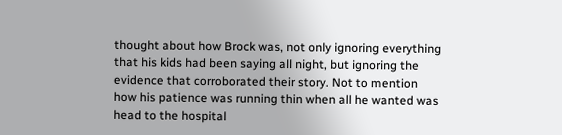thought about how Brock was, not only ignoring everything that his kids had been saying all night, but ignoring the evidence that corroborated their story. Not to mention how his patience was running thin when all he wanted was head to the hospital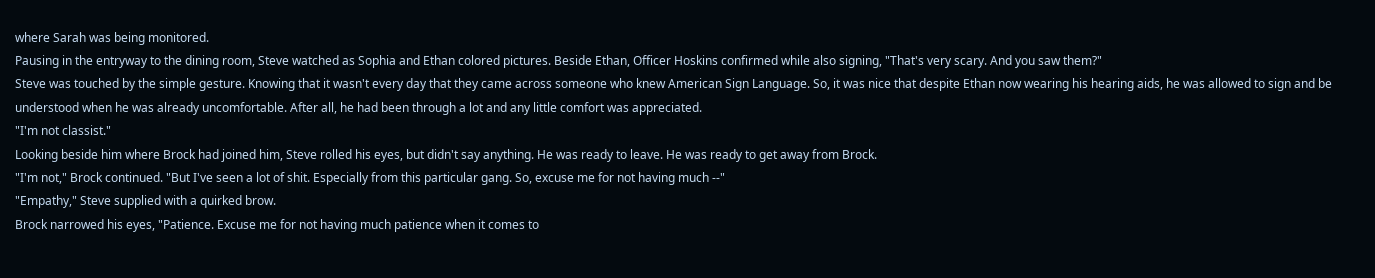where Sarah was being monitored.
Pausing in the entryway to the dining room, Steve watched as Sophia and Ethan colored pictures. Beside Ethan, Officer Hoskins confirmed while also signing, "That's very scary. And you saw them?"
Steve was touched by the simple gesture. Knowing that it wasn't every day that they came across someone who knew American Sign Language. So, it was nice that despite Ethan now wearing his hearing aids, he was allowed to sign and be understood when he was already uncomfortable. After all, he had been through a lot and any little comfort was appreciated.
"I'm not classist."
Looking beside him where Brock had joined him, Steve rolled his eyes, but didn't say anything. He was ready to leave. He was ready to get away from Brock.
"I'm not," Brock continued. "But I've seen a lot of shit. Especially from this particular gang. So, excuse me for not having much --"
"Empathy," Steve supplied with a quirked brow.
Brock narrowed his eyes, "Patience. Excuse me for not having much patience when it comes to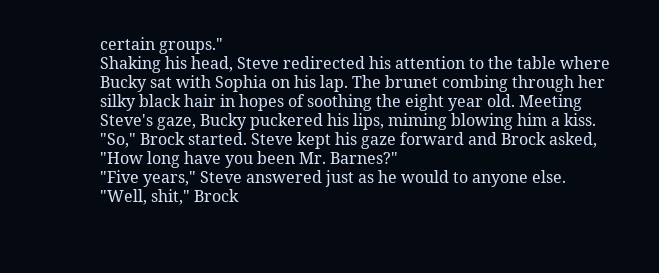certain groups."
Shaking his head, Steve redirected his attention to the table where Bucky sat with Sophia on his lap. The brunet combing through her silky black hair in hopes of soothing the eight year old. Meeting Steve's gaze, Bucky puckered his lips, miming blowing him a kiss.
"So," Brock started. Steve kept his gaze forward and Brock asked, "How long have you been Mr. Barnes?"
"Five years," Steve answered just as he would to anyone else.
"Well, shit," Brock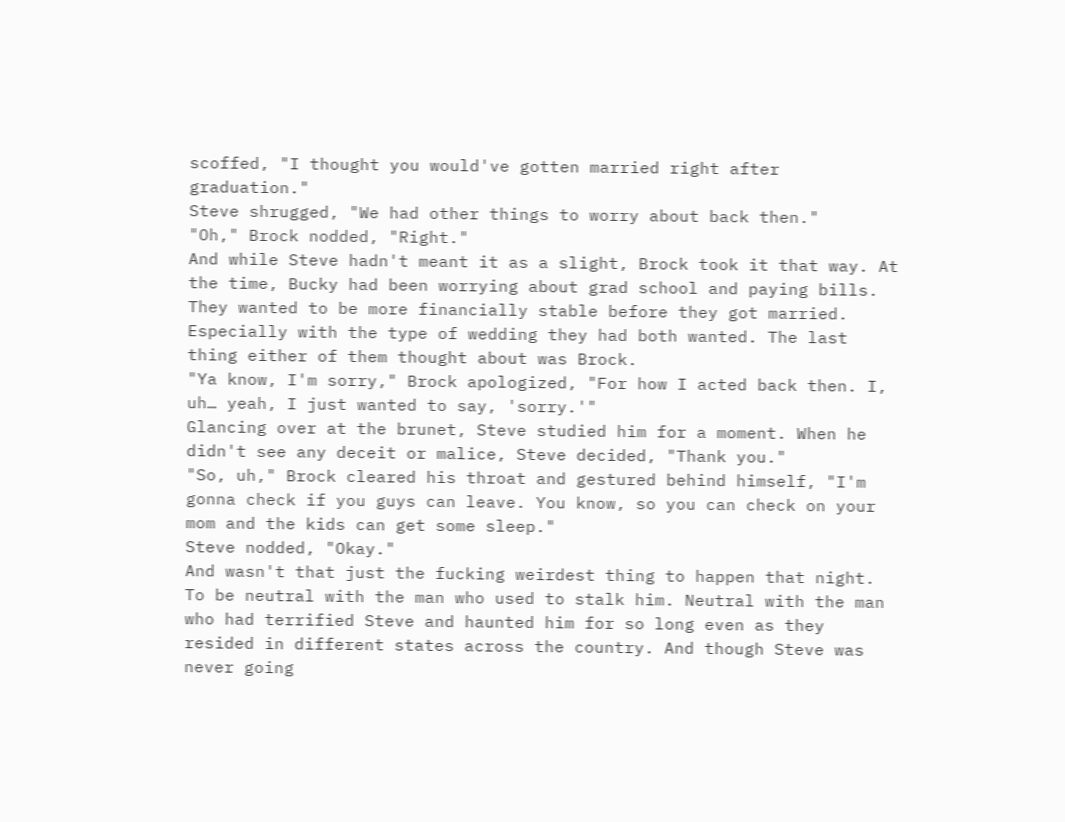scoffed, "I thought you would've gotten married right after graduation."
Steve shrugged, "We had other things to worry about back then."
"Oh," Brock nodded, "Right."
And while Steve hadn't meant it as a slight, Brock took it that way. At the time, Bucky had been worrying about grad school and paying bills. They wanted to be more financially stable before they got married. Especially with the type of wedding they had both wanted. The last thing either of them thought about was Brock.
"Ya know, I'm sorry," Brock apologized, "For how I acted back then. I, uh… yeah, I just wanted to say, 'sorry.'"
Glancing over at the brunet, Steve studied him for a moment. When he didn't see any deceit or malice, Steve decided, "Thank you."
"So, uh," Brock cleared his throat and gestured behind himself, "I'm gonna check if you guys can leave. You know, so you can check on your mom and the kids can get some sleep."
Steve nodded, "Okay."
And wasn't that just the fucking weirdest thing to happen that night. To be neutral with the man who used to stalk him. Neutral with the man who had terrified Steve and haunted him for so long even as they resided in different states across the country. And though Steve was never going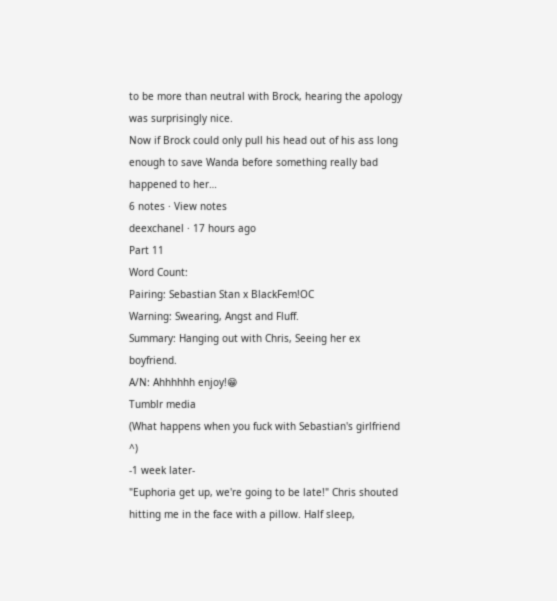to be more than neutral with Brock, hearing the apology was surprisingly nice.
Now if Brock could only pull his head out of his ass long enough to save Wanda before something really bad happened to her…
6 notes · View notes
deexchanel · 17 hours ago
Part 11
Word Count:
Pairing: Sebastian Stan x BlackFem!OC
Warning: Swearing, Angst and Fluff.
Summary: Hanging out with Chris, Seeing her ex boyfriend.
A/N: Ahhhhhh enjoy!😁
Tumblr media
(What happens when you fuck with Sebastian's girlfriend ^)
-1 week later-
"Euphoria get up, we're going to be late!" Chris shouted hitting me in the face with a pillow. Half sleep,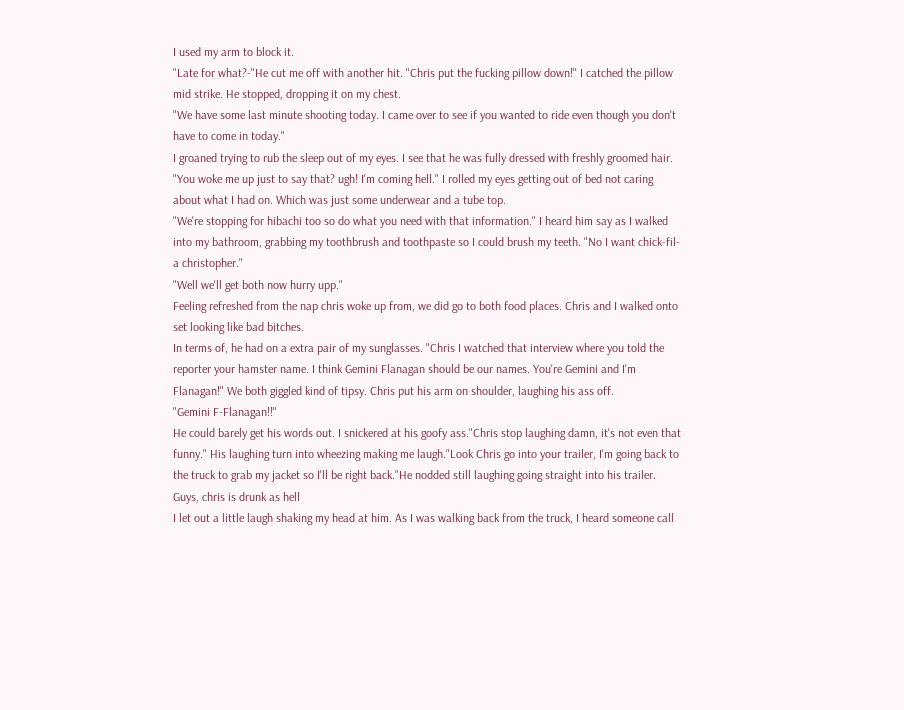I used my arm to block it.
"Late for what?-"He cut me off with another hit. "Chris put the fucking pillow down!" I catched the pillow mid strike. He stopped, dropping it on my chest.
"We have some last minute shooting today. I came over to see if you wanted to ride even though you don't have to come in today."
I groaned trying to rub the sleep out of my eyes. I see that he was fully dressed with freshly groomed hair. "You woke me up just to say that? ugh! I'm coming hell." I rolled my eyes getting out of bed not caring about what I had on. Which was just some underwear and a tube top.
"We're stopping for hibachi too so do what you need with that information." I heard him say as I walked into my bathroom, grabbing my toothbrush and toothpaste so I could brush my teeth. "No I want chick-fil-a christopher."
"Well we'll get both now hurry upp."
Feeling refreshed from the nap chris woke up from, we did go to both food places. Chris and I walked onto set looking like bad bitches.
In terms of, he had on a extra pair of my sunglasses. "Chris I watched that interview where you told the reporter your hamster name. I think Gemini Flanagan should be our names. You're Gemini and I'm Flanagan!" We both giggled kind of tipsy. Chris put his arm on shoulder, laughing his ass off.
"Gemini F-Flanagan!!"
He could barely get his words out. I snickered at his goofy ass."Chris stop laughing damn, it's not even that funny." His laughing turn into wheezing making me laugh."Look Chris go into your trailer, I'm going back to the truck to grab my jacket so I'll be right back."He nodded still laughing going straight into his trailer. Guys, chris is drunk as hell
I let out a little laugh shaking my head at him. As I was walking back from the truck, I heard someone call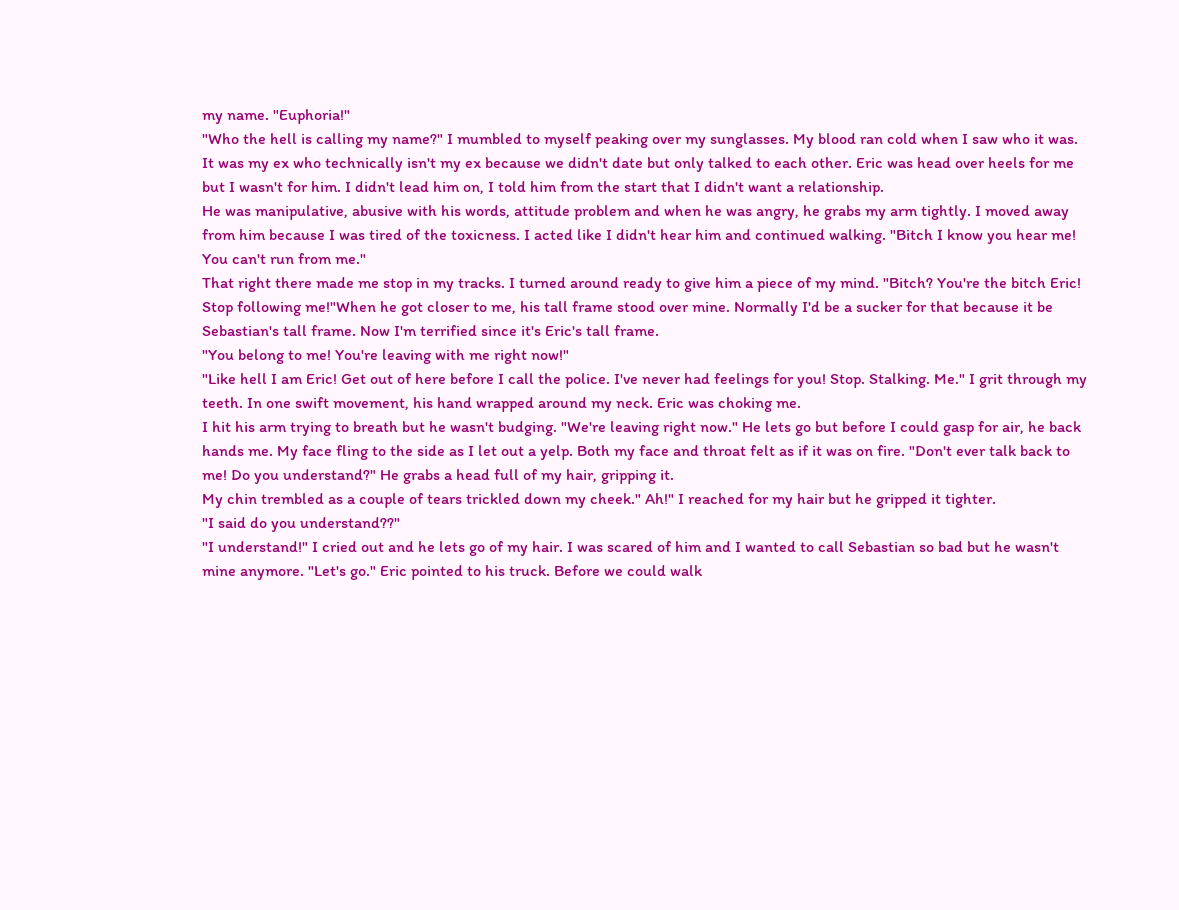my name. "Euphoria!"
"Who the hell is calling my name?" I mumbled to myself peaking over my sunglasses. My blood ran cold when I saw who it was. It was my ex who technically isn't my ex because we didn't date but only talked to each other. Eric was head over heels for me but I wasn't for him. I didn't lead him on, I told him from the start that I didn't want a relationship.
He was manipulative, abusive with his words, attitude problem and when he was angry, he grabs my arm tightly. I moved away from him because I was tired of the toxicness. I acted like I didn't hear him and continued walking. "Bitch I know you hear me! You can't run from me."
That right there made me stop in my tracks. I turned around ready to give him a piece of my mind. "Bitch? You're the bitch Eric! Stop following me!"When he got closer to me, his tall frame stood over mine. Normally I'd be a sucker for that because it be Sebastian's tall frame. Now I'm terrified since it's Eric's tall frame.
"You belong to me! You're leaving with me right now!"
"Like hell I am Eric! Get out of here before I call the police. I've never had feelings for you! Stop. Stalking. Me." I grit through my teeth. In one swift movement, his hand wrapped around my neck. Eric was choking me.
I hit his arm trying to breath but he wasn't budging. "We're leaving right now." He lets go but before I could gasp for air, he back hands me. My face fling to the side as I let out a yelp. Both my face and throat felt as if it was on fire. "Don't ever talk back to me! Do you understand?" He grabs a head full of my hair, gripping it.
My chin trembled as a couple of tears trickled down my cheek." Ah!" I reached for my hair but he gripped it tighter.
"I said do you understand??"
"I understand!" I cried out and he lets go of my hair. I was scared of him and I wanted to call Sebastian so bad but he wasn't mine anymore. "Let's go." Eric pointed to his truck. Before we could walk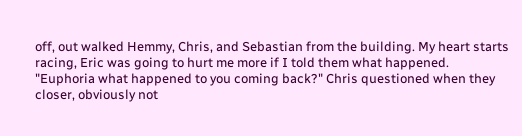off, out walked Hemmy, Chris, and Sebastian from the building. My heart starts racing, Eric was going to hurt me more if I told them what happened.
"Euphoria what happened to you coming back?" Chris questioned when they closer, obviously not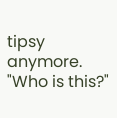tipsy anymore. "Who is this?"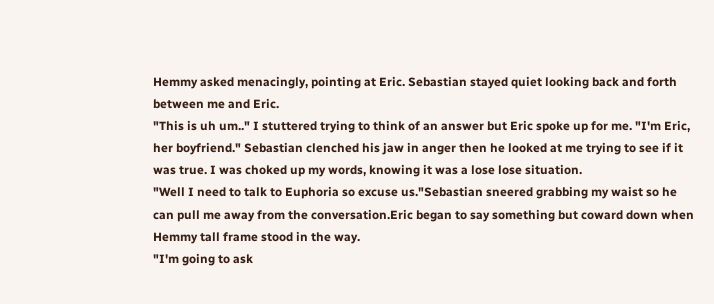Hemmy asked menacingly, pointing at Eric. Sebastian stayed quiet looking back and forth between me and Eric.
"This is uh um.." I stuttered trying to think of an answer but Eric spoke up for me. "I'm Eric, her boyfriend." Sebastian clenched his jaw in anger then he looked at me trying to see if it was true. I was choked up my words, knowing it was a lose lose situation.
"Well I need to talk to Euphoria so excuse us."Sebastian sneered grabbing my waist so he can pull me away from the conversation.Eric began to say something but coward down when Hemmy tall frame stood in the way.
"I'm going to ask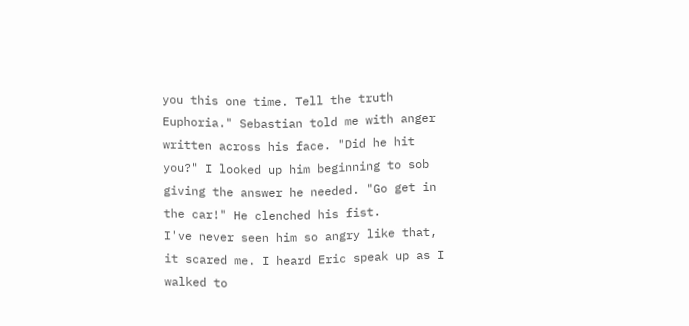you this one time. Tell the truth Euphoria." Sebastian told me with anger written across his face. "Did he hit you?" I looked up him beginning to sob giving the answer he needed. "Go get in the car!" He clenched his fist.
I've never seen him so angry like that, it scared me. I heard Eric speak up as I walked to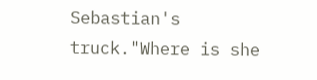Sebastian's truck."Where is she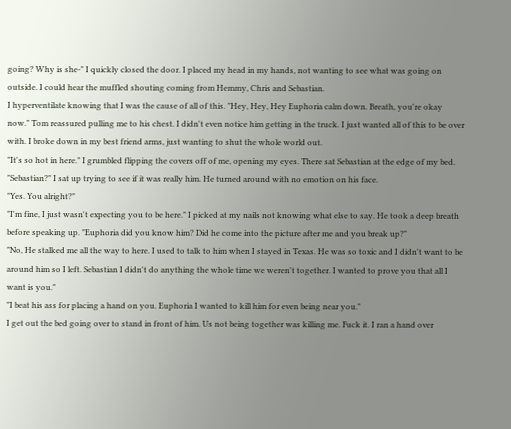going? Why is she-" I quickly closed the door. I placed my head in my hands, not wanting to see what was going on outside. I could hear the muffled shouting coming from Hemmy, Chris and Sebastian.
I hyperventilate knowing that I was the cause of all of this. "Hey, Hey, Hey Euphoria calm down. Breath, you're okay now." Tom reassured pulling me to his chest. I didn't even notice him getting in the truck. I just wanted all of this to be over with. I broke down in my best friend arms, just wanting to shut the whole world out.
"It's so hot in here." I grumbled flipping the covers off of me, opening my eyes. There sat Sebastian at the edge of my bed. "Sebastian?" I sat up trying to see if it was really him. He turned around with no emotion on his face.
"Yes. You alright?"
"I'm fine, I just wasn't expecting you to be here." I picked at my nails not knowing what else to say. He took a deep breath before speaking up. "Euphoria did you know him? Did he come into the picture after me and you break up?"
"No, He stalked me all the way to here. I used to talk to him when I stayed in Texas. He was so toxic and I didn't want to be around him so I left. Sebastian I didn't do anything the whole time we weren't together. I wanted to prove you that all I want is you."
"I beat his ass for placing a hand on you. Euphoria I wanted to kill him for even being near you."
I get out the bed going over to stand in front of him. Us not being together was killing me. Fuck it. I ran a hand over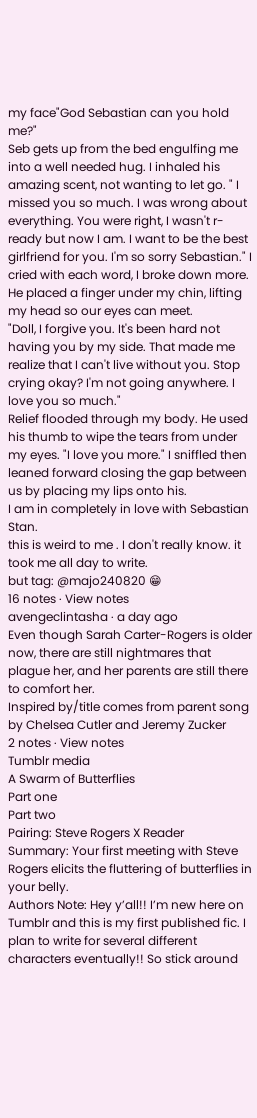my face"God Sebastian can you hold me?"
Seb gets up from the bed engulfing me into a well needed hug. I inhaled his amazing scent, not wanting to let go. " I missed you so much. I was wrong about everything. You were right, I wasn't r-ready but now I am. I want to be the best girlfriend for you. I'm so sorry Sebastian." I cried with each word, I broke down more. He placed a finger under my chin, lifting my head so our eyes can meet.
"Doll, I forgive you. It's been hard not having you by my side. That made me realize that I can't live without you. Stop crying okay? I'm not going anywhere. I love you so much."
Relief flooded through my body. He used his thumb to wipe the tears from under my eyes. "I love you more." I sniffled then leaned forward closing the gap between us by placing my lips onto his.
I am in completely in love with Sebastian Stan.
this is weird to me . I don't really know. it took me all day to write.
but tag: @majo240820 😁
16 notes · View notes
avengeclintasha · a day ago
Even though Sarah Carter-Rogers is older now, there are still nightmares that plague her, and her parents are still there to comfort her.
Inspired by/title comes from parent song by Chelsea Cutler and Jeremy Zucker
2 notes · View notes
Tumblr media
A Swarm of Butterflies
Part one
Part two
Pairing: Steve Rogers X Reader
Summary: Your first meeting with Steve Rogers elicits the fluttering of butterflies in your belly.
Authors Note: Hey y’all!! I’m new here on Tumblr and this is my first published fic. I plan to write for several different characters eventually!! So stick around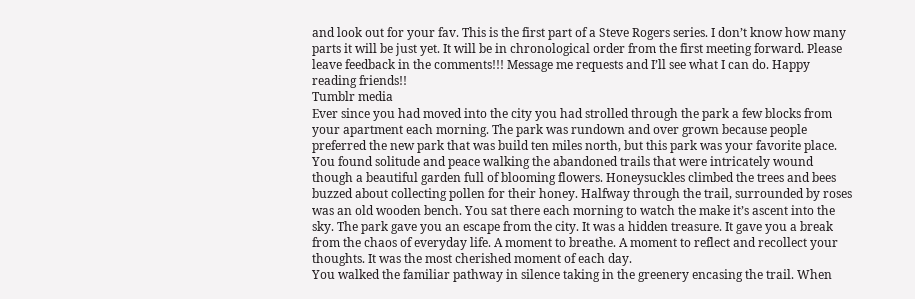and look out for your fav. This is the first part of a Steve Rogers series. I don’t know how many parts it will be just yet. It will be in chronological order from the first meeting forward. Please leave feedback in the comments!!! Message me requests and I’ll see what I can do. Happy reading friends!!
Tumblr media
Ever since you had moved into the city you had strolled through the park a few blocks from your apartment each morning. The park was rundown and over grown because people preferred the new park that was build ten miles north, but this park was your favorite place. You found solitude and peace walking the abandoned trails that were intricately wound though a beautiful garden full of blooming flowers. Honeysuckles climbed the trees and bees buzzed about collecting pollen for their honey. Halfway through the trail, surrounded by roses was an old wooden bench. You sat there each morning to watch the make it’s ascent into the sky. The park gave you an escape from the city. It was a hidden treasure. It gave you a break from the chaos of everyday life. A moment to breathe. A moment to reflect and recollect your thoughts. It was the most cherished moment of each day.
You walked the familiar pathway in silence taking in the greenery encasing the trail. When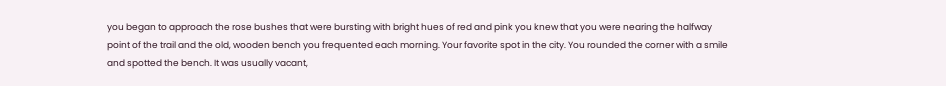you began to approach the rose bushes that were bursting with bright hues of red and pink you knew that you were nearing the halfway point of the trail and the old, wooden bench you frequented each morning. Your favorite spot in the city. You rounded the corner with a smile and spotted the bench. It was usually vacant,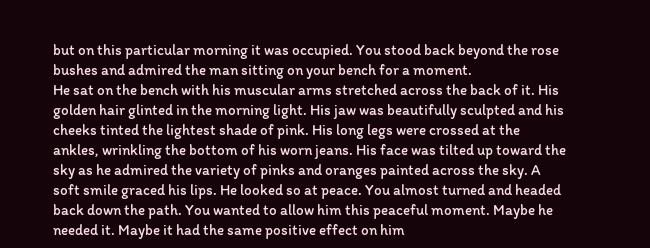but on this particular morning it was occupied. You stood back beyond the rose bushes and admired the man sitting on your bench for a moment.
He sat on the bench with his muscular arms stretched across the back of it. His golden hair glinted in the morning light. His jaw was beautifully sculpted and his cheeks tinted the lightest shade of pink. His long legs were crossed at the ankles, wrinkling the bottom of his worn jeans. His face was tilted up toward the sky as he admired the variety of pinks and oranges painted across the sky. A soft smile graced his lips. He looked so at peace. You almost turned and headed back down the path. You wanted to allow him this peaceful moment. Maybe he needed it. Maybe it had the same positive effect on him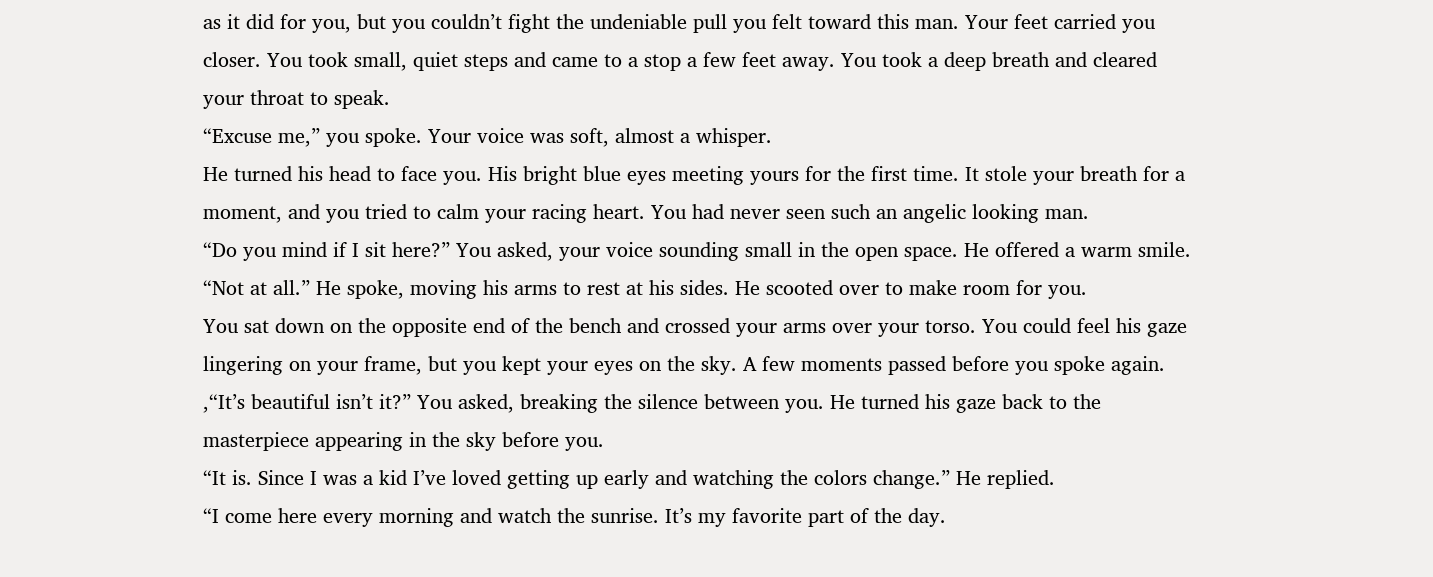as it did for you, but you couldn’t fight the undeniable pull you felt toward this man. Your feet carried you closer. You took small, quiet steps and came to a stop a few feet away. You took a deep breath and cleared your throat to speak.
“Excuse me,” you spoke. Your voice was soft, almost a whisper.
He turned his head to face you. His bright blue eyes meeting yours for the first time. It stole your breath for a moment, and you tried to calm your racing heart. You had never seen such an angelic looking man.
“Do you mind if I sit here?” You asked, your voice sounding small in the open space. He offered a warm smile.
“Not at all.” He spoke, moving his arms to rest at his sides. He scooted over to make room for you.
You sat down on the opposite end of the bench and crossed your arms over your torso. You could feel his gaze lingering on your frame, but you kept your eyes on the sky. A few moments passed before you spoke again.
,“It’s beautiful isn’t it?” You asked, breaking the silence between you. He turned his gaze back to the masterpiece appearing in the sky before you.
“It is. Since I was a kid I’ve loved getting up early and watching the colors change.” He replied.
“I come here every morning and watch the sunrise. It’s my favorite part of the day.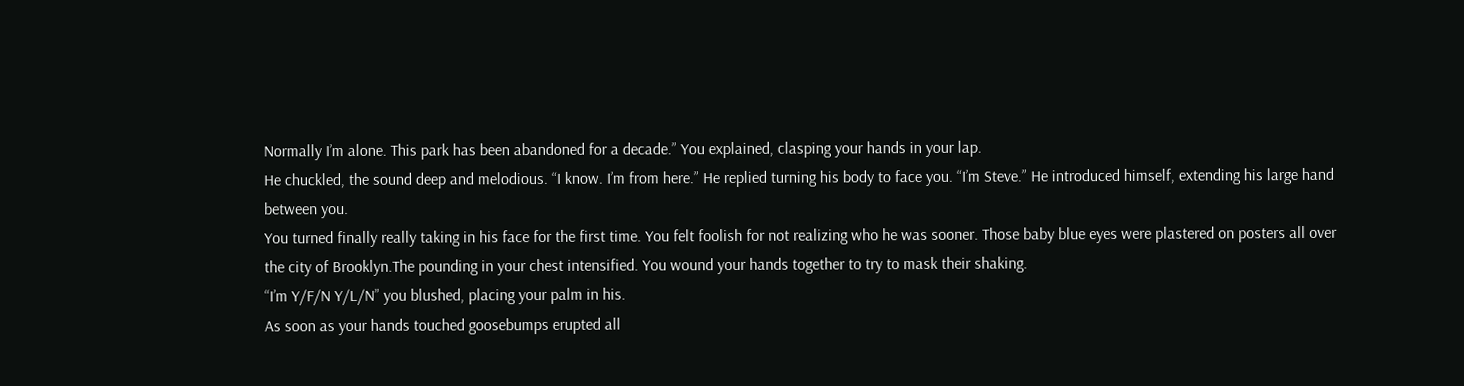Normally I’m alone. This park has been abandoned for a decade.” You explained, clasping your hands in your lap.
He chuckled, the sound deep and melodious. “I know. I’m from here.” He replied turning his body to face you. “I’m Steve.” He introduced himself, extending his large hand between you.
You turned finally really taking in his face for the first time. You felt foolish for not realizing who he was sooner. Those baby blue eyes were plastered on posters all over the city of Brooklyn.The pounding in your chest intensified. You wound your hands together to try to mask their shaking.
“I’m Y/F/N Y/L/N” you blushed, placing your palm in his.
As soon as your hands touched goosebumps erupted all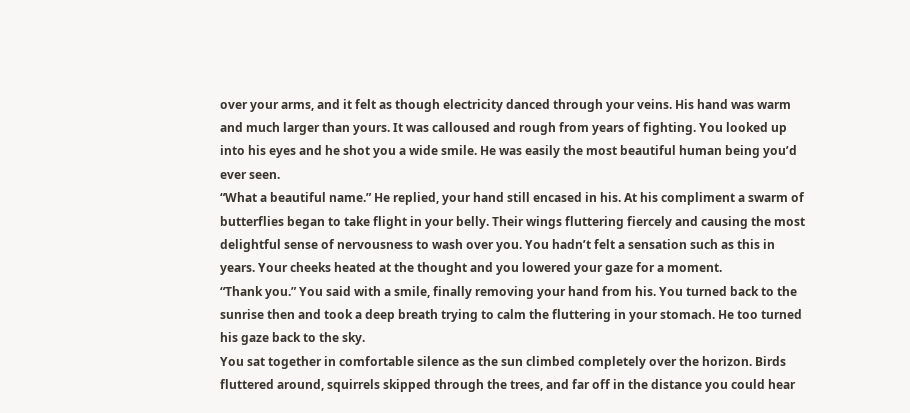over your arms, and it felt as though electricity danced through your veins. His hand was warm and much larger than yours. It was calloused and rough from years of fighting. You looked up into his eyes and he shot you a wide smile. He was easily the most beautiful human being you’d ever seen.
“What a beautiful name.” He replied, your hand still encased in his. At his compliment a swarm of butterflies began to take flight in your belly. Their wings fluttering fiercely and causing the most delightful sense of nervousness to wash over you. You hadn’t felt a sensation such as this in years. Your cheeks heated at the thought and you lowered your gaze for a moment.
“Thank you.” You said with a smile, finally removing your hand from his. You turned back to the sunrise then and took a deep breath trying to calm the fluttering in your stomach. He too turned his gaze back to the sky.
You sat together in comfortable silence as the sun climbed completely over the horizon. Birds fluttered around, squirrels skipped through the trees, and far off in the distance you could hear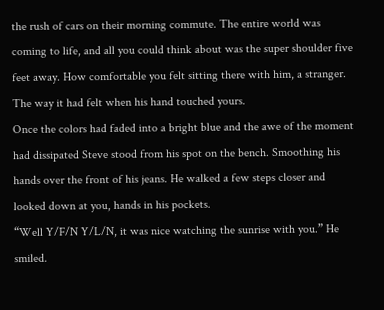the rush of cars on their morning commute. The entire world was coming to life, and all you could think about was the super shoulder five feet away. How comfortable you felt sitting there with him, a stranger. The way it had felt when his hand touched yours.
Once the colors had faded into a bright blue and the awe of the moment had dissipated Steve stood from his spot on the bench. Smoothing his hands over the front of his jeans. He walked a few steps closer and looked down at you, hands in his pockets.
“Well Y/F/N Y/L/N, it was nice watching the sunrise with you.” He smiled.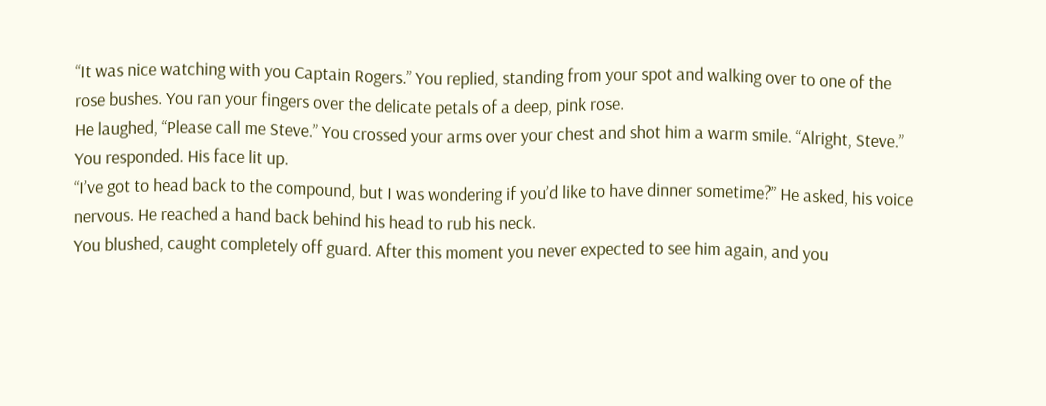“It was nice watching with you Captain Rogers.” You replied, standing from your spot and walking over to one of the rose bushes. You ran your fingers over the delicate petals of a deep, pink rose.
He laughed, “Please call me Steve.” You crossed your arms over your chest and shot him a warm smile. “Alright, Steve.” You responded. His face lit up.
“I’ve got to head back to the compound, but I was wondering if you’d like to have dinner sometime?” He asked, his voice nervous. He reached a hand back behind his head to rub his neck.
You blushed, caught completely off guard. After this moment you never expected to see him again, and you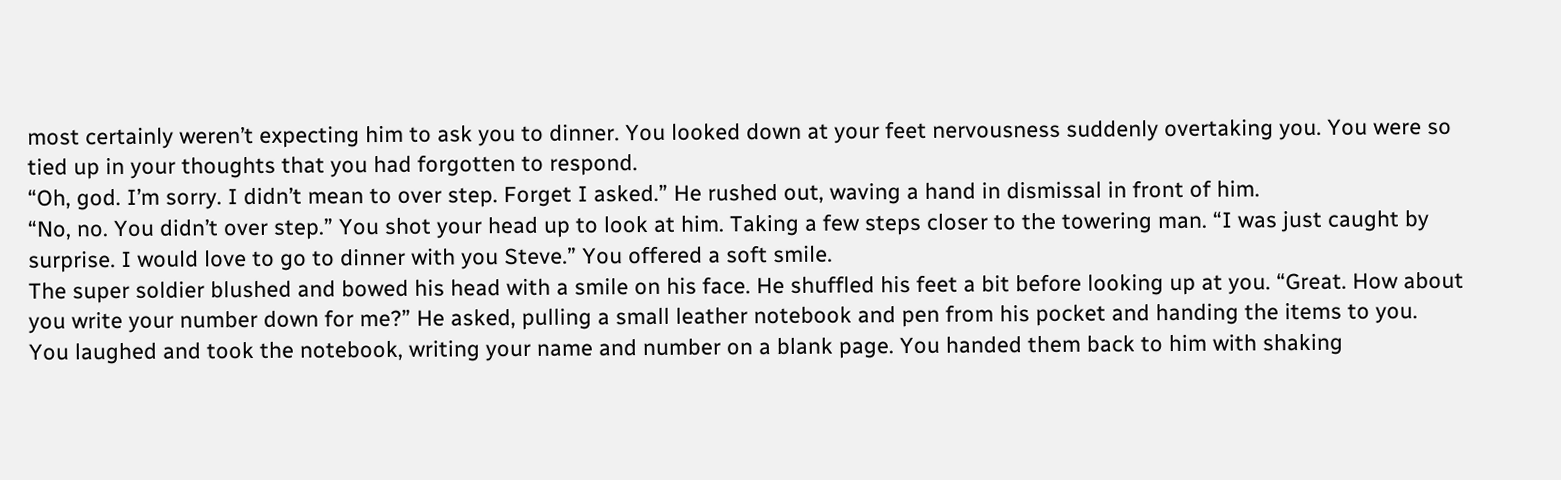most certainly weren’t expecting him to ask you to dinner. You looked down at your feet nervousness suddenly overtaking you. You were so tied up in your thoughts that you had forgotten to respond.
“Oh, god. I’m sorry. I didn’t mean to over step. Forget I asked.” He rushed out, waving a hand in dismissal in front of him.
“No, no. You didn’t over step.” You shot your head up to look at him. Taking a few steps closer to the towering man. “I was just caught by surprise. I would love to go to dinner with you Steve.” You offered a soft smile.
The super soldier blushed and bowed his head with a smile on his face. He shuffled his feet a bit before looking up at you. “Great. How about you write your number down for me?” He asked, pulling a small leather notebook and pen from his pocket and handing the items to you.
You laughed and took the notebook, writing your name and number on a blank page. You handed them back to him with shaking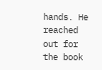hands. He reached out for the book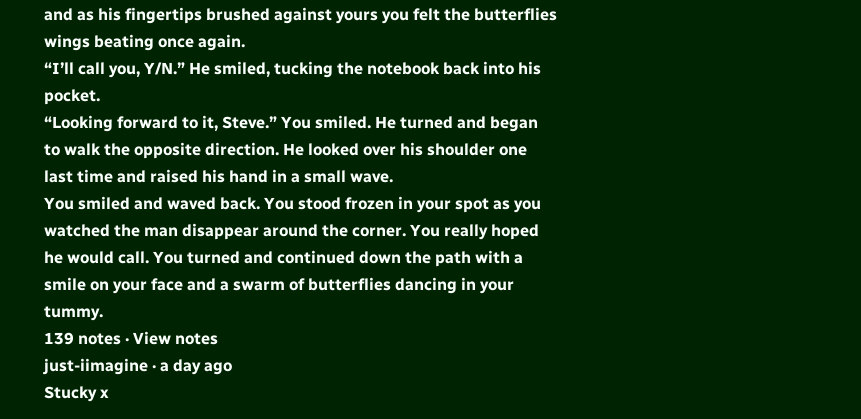and as his fingertips brushed against yours you felt the butterflies wings beating once again.
“I’ll call you, Y/N.” He smiled, tucking the notebook back into his pocket.
“Looking forward to it, Steve.” You smiled. He turned and began to walk the opposite direction. He looked over his shoulder one last time and raised his hand in a small wave.
You smiled and waved back. You stood frozen in your spot as you watched the man disappear around the corner. You really hoped he would call. You turned and continued down the path with a smile on your face and a swarm of butterflies dancing in your tummy.
139 notes · View notes
just-iimagine · a day ago
Stucky x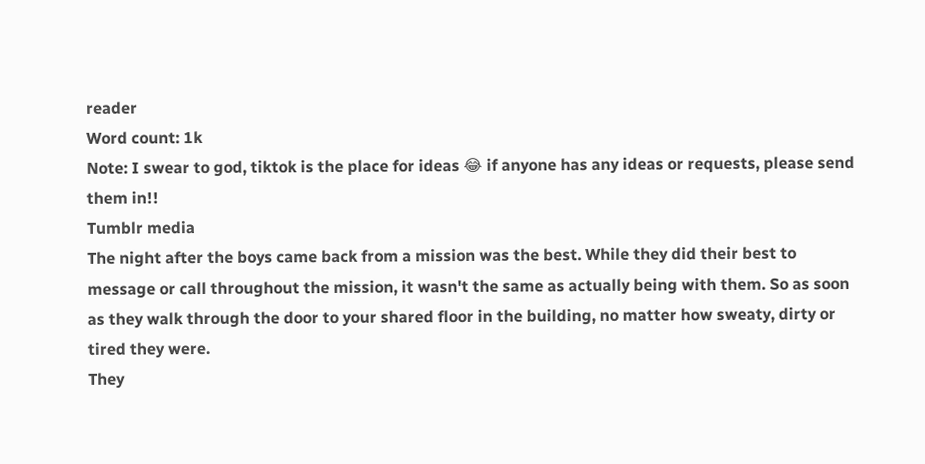reader
Word count: 1k
Note: I swear to god, tiktok is the place for ideas 😂 if anyone has any ideas or requests, please send them in!!
Tumblr media
The night after the boys came back from a mission was the best. While they did their best to message or call throughout the mission, it wasn't the same as actually being with them. So as soon as they walk through the door to your shared floor in the building, no matter how sweaty, dirty or tired they were.
They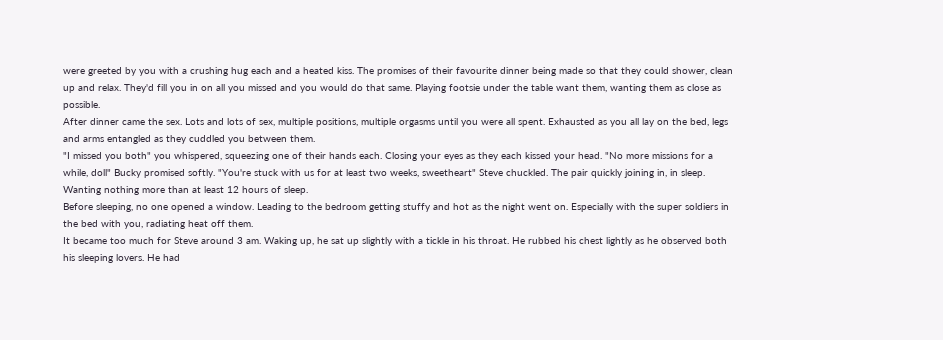were greeted by you with a crushing hug each and a heated kiss. The promises of their favourite dinner being made so that they could shower, clean up and relax. They'd fill you in on all you missed and you would do that same. Playing footsie under the table want them, wanting them as close as possible.
After dinner came the sex. Lots and lots of sex, multiple positions, multiple orgasms until you were all spent. Exhausted as you all lay on the bed, legs and arms entangled as they cuddled you between them.
"I missed you both" you whispered, squeezing one of their hands each. Closing your eyes as they each kissed your head. "No more missions for a while, doll" Bucky promised softly. "You're stuck with us for at least two weeks, sweetheart" Steve chuckled. The pair quickly joining in, in sleep. Wanting nothing more than at least 12 hours of sleep.
Before sleeping, no one opened a window. Leading to the bedroom getting stuffy and hot as the night went on. Especially with the super soldiers in the bed with you, radiating heat off them.
It became too much for Steve around 3 am. Waking up, he sat up slightly with a tickle in his throat. He rubbed his chest lightly as he observed both his sleeping lovers. He had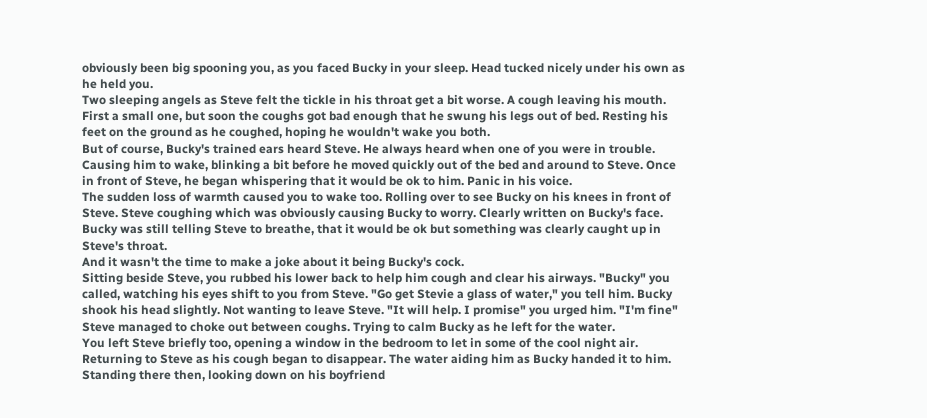obviously been big spooning you, as you faced Bucky in your sleep. Head tucked nicely under his own as he held you.
Two sleeping angels as Steve felt the tickle in his throat get a bit worse. A cough leaving his mouth. First a small one, but soon the coughs got bad enough that he swung his legs out of bed. Resting his feet on the ground as he coughed, hoping he wouldn't wake you both.
But of course, Bucky's trained ears heard Steve. He always heard when one of you were in trouble. Causing him to wake, blinking a bit before he moved quickly out of the bed and around to Steve. Once in front of Steve, he began whispering that it would be ok to him. Panic in his voice.
The sudden loss of warmth caused you to wake too. Rolling over to see Bucky on his knees in front of Steve. Steve coughing which was obviously causing Bucky to worry. Clearly written on Bucky's face. Bucky was still telling Steve to breathe, that it would be ok but something was clearly caught up in Steve's throat.
And it wasn't the time to make a joke about it being Bucky's cock.
Sitting beside Steve, you rubbed his lower back to help him cough and clear his airways. "Bucky" you called, watching his eyes shift to you from Steve. "Go get Stevie a glass of water," you tell him. Bucky shook his head slightly. Not wanting to leave Steve. "It will help. I promise" you urged him. "I'm fine" Steve managed to choke out between coughs. Trying to calm Bucky as he left for the water.
You left Steve briefly too, opening a window in the bedroom to let in some of the cool night air. Returning to Steve as his cough began to disappear. The water aiding him as Bucky handed it to him. Standing there then, looking down on his boyfriend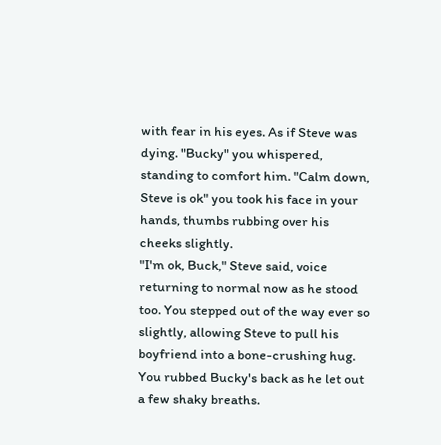with fear in his eyes. As if Steve was dying. "Bucky" you whispered, standing to comfort him. "Calm down, Steve is ok" you took his face in your hands, thumbs rubbing over his cheeks slightly.
"I'm ok, Buck," Steve said, voice returning to normal now as he stood too. You stepped out of the way ever so slightly, allowing Steve to pull his boyfriend into a bone-crushing hug. You rubbed Bucky's back as he let out a few shaky breaths.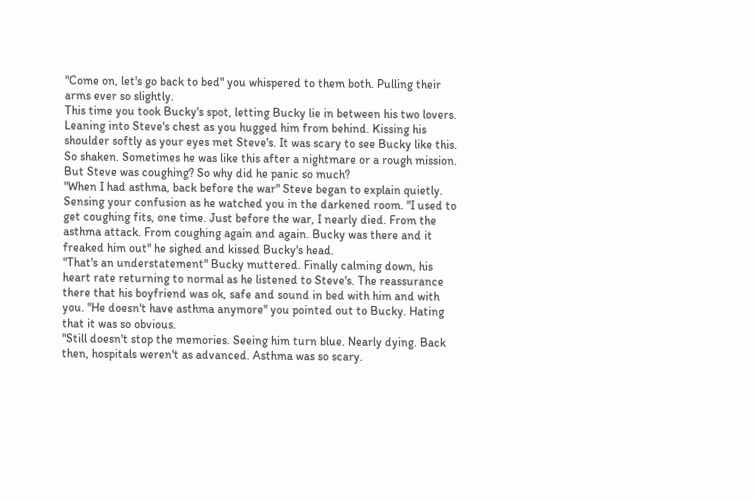"Come on, let's go back to bed" you whispered to them both. Pulling their arms ever so slightly.
This time you took Bucky's spot, letting Bucky lie in between his two lovers. Leaning into Steve's chest as you hugged him from behind. Kissing his shoulder softly as your eyes met Steve's. It was scary to see Bucky like this. So shaken. Sometimes he was like this after a nightmare or a rough mission. But Steve was coughing? So why did he panic so much?
"When I had asthma, back before the war" Steve began to explain quietly. Sensing your confusion as he watched you in the darkened room. "I used to get coughing fits, one time. Just before the war, I nearly died. From the asthma attack. From coughing again and again. Bucky was there and it freaked him out" he sighed and kissed Bucky's head.
"That's an understatement" Bucky muttered. Finally calming down, his heart rate returning to normal as he listened to Steve's. The reassurance there that his boyfriend was ok, safe and sound in bed with him and with you. "He doesn't have asthma anymore" you pointed out to Bucky. Hating that it was so obvious.
"Still doesn't stop the memories. Seeing him turn blue. Nearly dying. Back then, hospitals weren't as advanced. Asthma was so scary.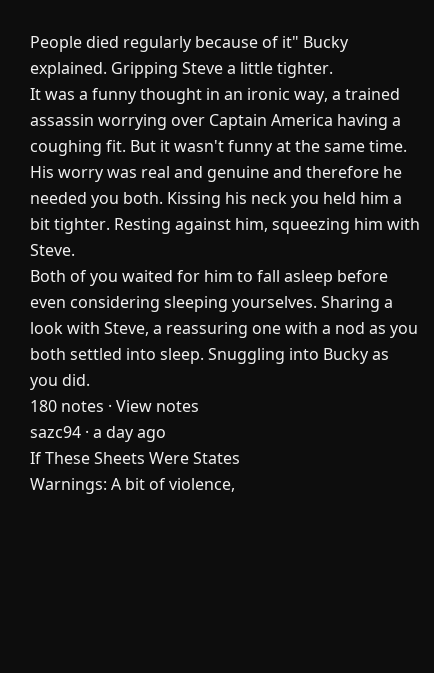People died regularly because of it" Bucky explained. Gripping Steve a little tighter.
It was a funny thought in an ironic way, a trained assassin worrying over Captain America having a coughing fit. But it wasn't funny at the same time. His worry was real and genuine and therefore he needed you both. Kissing his neck you held him a bit tighter. Resting against him, squeezing him with Steve.
Both of you waited for him to fall asleep before even considering sleeping yourselves. Sharing a look with Steve, a reassuring one with a nod as you both settled into sleep. Snuggling into Bucky as you did.
180 notes · View notes
sazc94 · a day ago
If These Sheets Were States
Warnings: A bit of violence,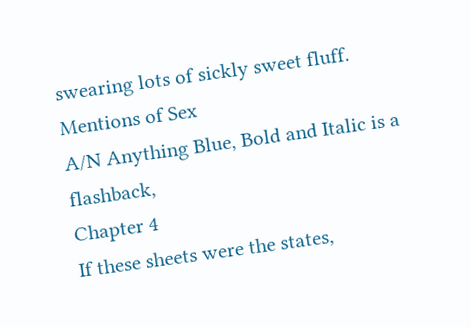swearing lots of sickly sweet fluff. Mentions of Sex
A/N Anything Blue, Bold and Italic is a flashback,
Chapter 4
If these sheets were the states,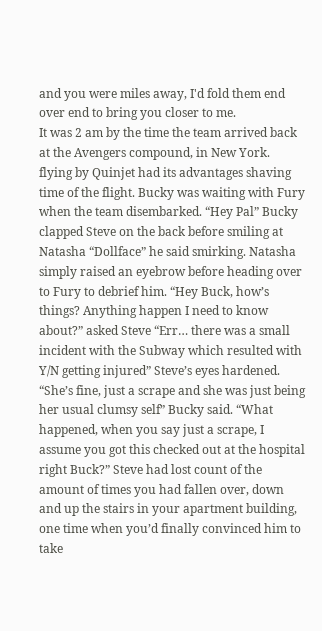and you were miles away, I'd fold them end over end to bring you closer to me.
It was 2 am by the time the team arrived back at the Avengers compound, in New York. flying by Quinjet had its advantages shaving time of the flight. Bucky was waiting with Fury when the team disembarked. “Hey Pal” Bucky clapped Steve on the back before smiling at Natasha “Dollface” he said smirking. Natasha simply raised an eyebrow before heading over to Fury to debrief him. “Hey Buck, how’s things? Anything happen I need to know about?” asked Steve “Err… there was a small incident with the Subway which resulted with Y/N getting injured” Steve’s eyes hardened. “She’s fine, just a scrape and she was just being her usual clumsy self” Bucky said. “What happened, when you say just a scrape, I assume you got this checked out at the hospital right Buck?” Steve had lost count of the amount of times you had fallen over, down and up the stairs in your apartment building, one time when you’d finally convinced him to take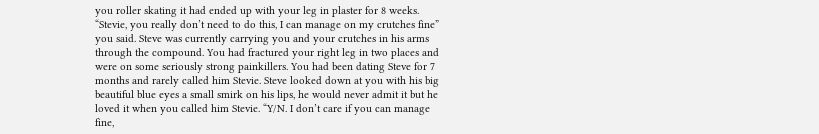you roller skating it had ended up with your leg in plaster for 8 weeks.
“Stevie, you really don’t need to do this, I can manage on my crutches fine” you said. Steve was currently carrying you and your crutches in his arms through the compound. You had fractured your right leg in two places and were on some seriously strong painkillers. You had been dating Steve for 7 months and rarely called him Stevie. Steve looked down at you with his big beautiful blue eyes a small smirk on his lips, he would never admit it but he loved it when you called him Stevie. “Y/N. I don’t care if you can manage fine,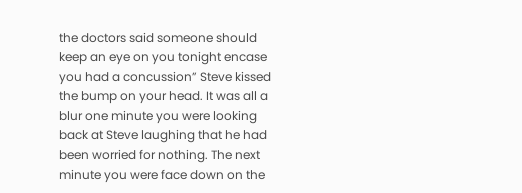the doctors said someone should keep an eye on you tonight encase you had a concussion” Steve kissed the bump on your head. It was all a blur one minute you were looking back at Steve laughing that he had been worried for nothing. The next minute you were face down on the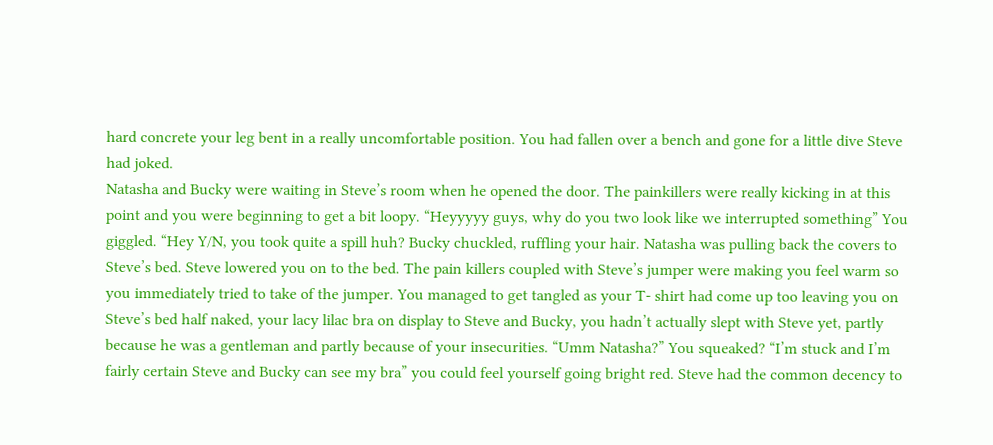hard concrete your leg bent in a really uncomfortable position. You had fallen over a bench and gone for a little dive Steve had joked.
Natasha and Bucky were waiting in Steve’s room when he opened the door. The painkillers were really kicking in at this point and you were beginning to get a bit loopy. “Heyyyyy guys, why do you two look like we interrupted something” You giggled. “Hey Y/N, you took quite a spill huh? Bucky chuckled, ruffling your hair. Natasha was pulling back the covers to Steve’s bed. Steve lowered you on to the bed. The pain killers coupled with Steve’s jumper were making you feel warm so you immediately tried to take of the jumper. You managed to get tangled as your T- shirt had come up too leaving you on Steve’s bed half naked, your lacy lilac bra on display to Steve and Bucky, you hadn’t actually slept with Steve yet, partly because he was a gentleman and partly because of your insecurities. “Umm Natasha?” You squeaked? “I’m stuck and I’m fairly certain Steve and Bucky can see my bra” you could feel yourself going bright red. Steve had the common decency to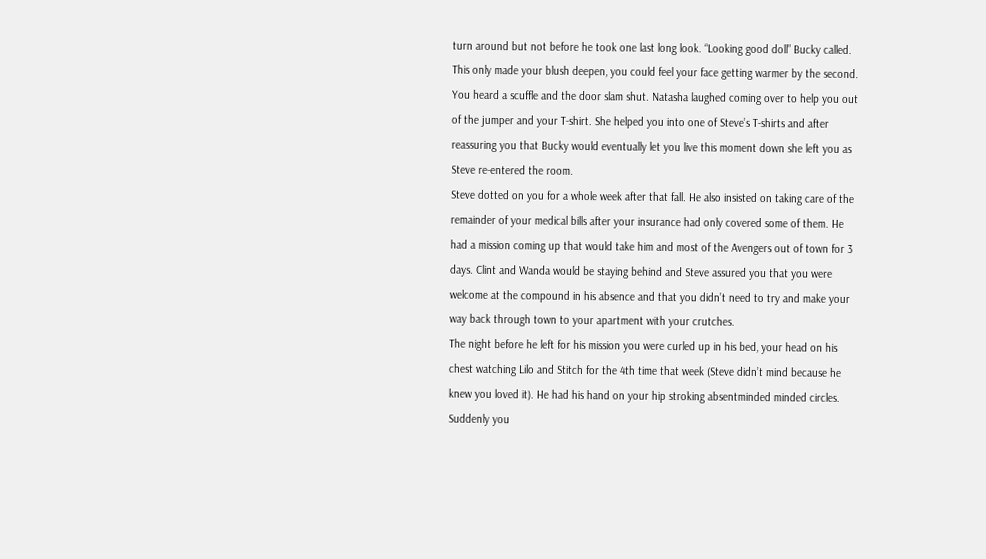turn around but not before he took one last long look. “Looking good doll” Bucky called. This only made your blush deepen, you could feel your face getting warmer by the second. You heard a scuffle and the door slam shut. Natasha laughed coming over to help you out of the jumper and your T-shirt. She helped you into one of Steve’s T-shirts and after reassuring you that Bucky would eventually let you live this moment down she left you as Steve re-entered the room.
Steve dotted on you for a whole week after that fall. He also insisted on taking care of the remainder of your medical bills after your insurance had only covered some of them. He had a mission coming up that would take him and most of the Avengers out of town for 3 days. Clint and Wanda would be staying behind and Steve assured you that you were welcome at the compound in his absence and that you didn’t need to try and make your way back through town to your apartment with your crutches.
The night before he left for his mission you were curled up in his bed, your head on his chest watching Lilo and Stitch for the 4th time that week (Steve didn’t mind because he knew you loved it). He had his hand on your hip stroking absentminded minded circles. Suddenly you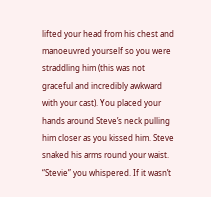lifted your head from his chest and manoeuvred yourself so you were straddling him (this was not graceful and incredibly awkward with your cast). You placed your hands around Steve’s neck pulling him closer as you kissed him. Steve snaked his arms round your waist. “Stevie” you whispered. If it wasn’t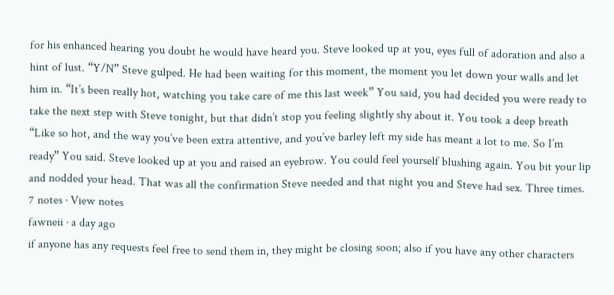for his enhanced hearing you doubt he would have heard you. Steve looked up at you, eyes full of adoration and also a hint of lust. “Y/N” Steve gulped. He had been waiting for this moment, the moment you let down your walls and let him in. “It’s been really hot, watching you take care of me this last week” You said, you had decided you were ready to take the next step with Steve tonight, but that didn’t stop you feeling slightly shy about it. You took a deep breath “Like so hot, and the way you’ve been extra attentive, and you’ve barley left my side has meant a lot to me. So I’m ready” You said. Steve looked up at you and raised an eyebrow. You could feel yourself blushing again. You bit your lip and nodded your head. That was all the confirmation Steve needed and that night you and Steve had sex. Three times.
7 notes · View notes
fawneii · a day ago
if anyone has any requests feel free to send them in, they might be closing soon; also if you have any other characters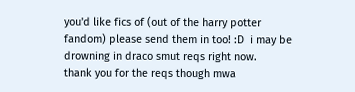you'd like fics of (out of the harry potter fandom) please send them in too! :D  i may be drowning in draco smut reqs right now.
thank you for the reqs though mwa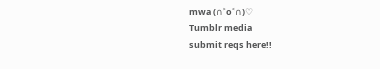mwa (∩˃o˂∩)♡
Tumblr media
submit reqs here!!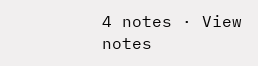4 notes · View notes